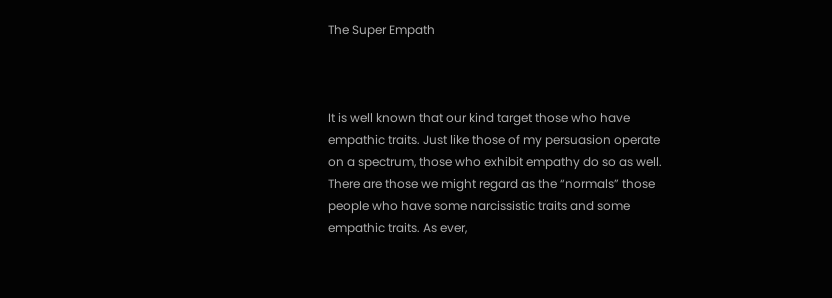The Super Empath



It is well known that our kind target those who have empathic traits. Just like those of my persuasion operate on a spectrum, those who exhibit empathy do so as well. There are those we might regard as the “normals” those people who have some narcissistic traits and some empathic traits. As ever,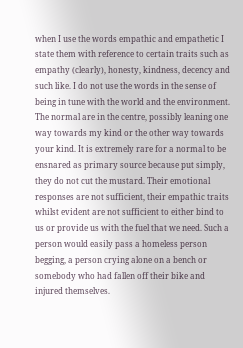when I use the words empathic and empathetic I state them with reference to certain traits such as empathy (clearly), honesty, kindness, decency and such like. I do not use the words in the sense of being in tune with the world and the environment. The normal are in the centre, possibly leaning one way towards my kind or the other way towards your kind. It is extremely rare for a normal to be ensnared as primary source because put simply, they do not cut the mustard. Their emotional responses are not sufficient, their empathic traits whilst evident are not sufficient to either bind to us or provide us with the fuel that we need. Such a person would easily pass a homeless person begging, a person crying alone on a bench or somebody who had fallen off their bike and injured themselves.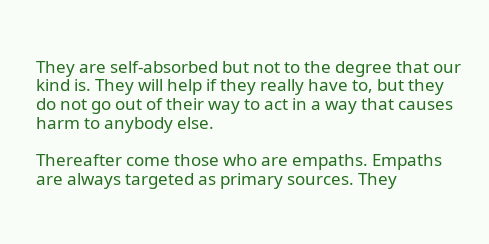They are self-absorbed but not to the degree that our kind is. They will help if they really have to, but they do not go out of their way to act in a way that causes harm to anybody else.

Thereafter come those who are empaths. Empaths are always targeted as primary sources. They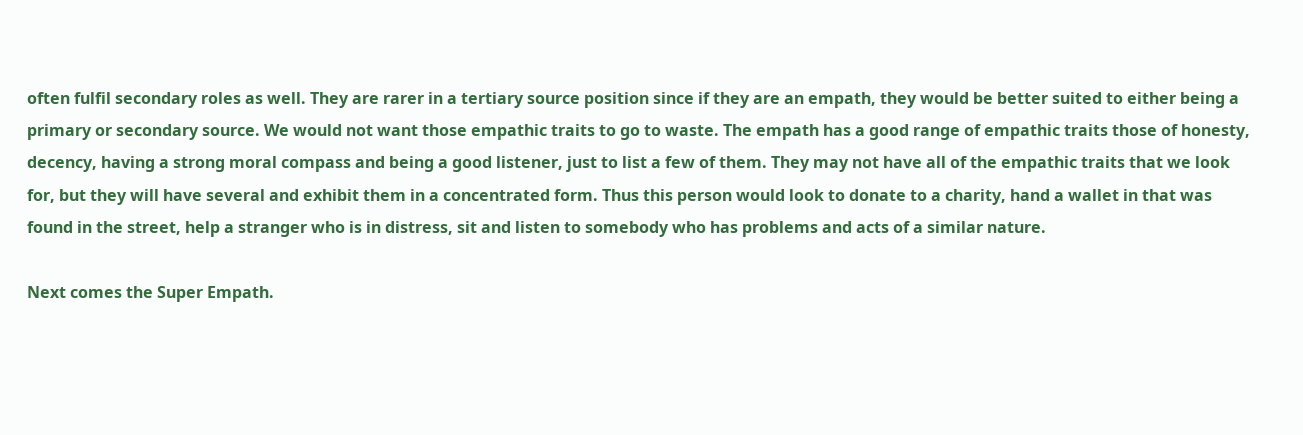often fulfil secondary roles as well. They are rarer in a tertiary source position since if they are an empath, they would be better suited to either being a primary or secondary source. We would not want those empathic traits to go to waste. The empath has a good range of empathic traits those of honesty, decency, having a strong moral compass and being a good listener, just to list a few of them. They may not have all of the empathic traits that we look for, but they will have several and exhibit them in a concentrated form. Thus this person would look to donate to a charity, hand a wallet in that was found in the street, help a stranger who is in distress, sit and listen to somebody who has problems and acts of a similar nature.

Next comes the Super Empath.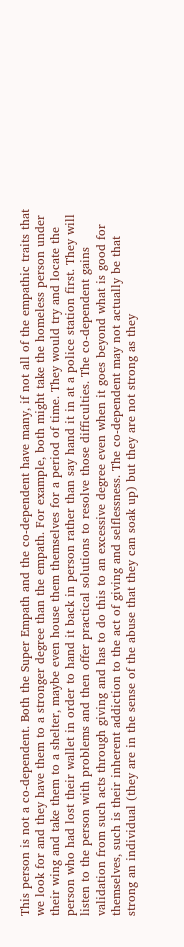This person is not a co-dependent. Both the Super Empath and the co-dependent have many, if not all of the empathic traits that we look for and they have them to a stronger degree than the empath. For example, both might take the homeless person under their wing and take them to a shelter, maybe even house them themselves for a period of time. They would try and locate the person who had lost their wallet in order to hand it back in person rather than say hand it in at a police station first. They will listen to the person with problems and then offer practical solutions to resolve those difficulties. The co-dependent gains validation from such acts through giving and has to do this to an excessive degree even when it goes beyond what is good for themselves, such is their inherent addiction to the act of giving and selflessness. The co-dependent may not actually be that strong an individual (they are in the sense of the abuse that they can soak up) but they are not strong as they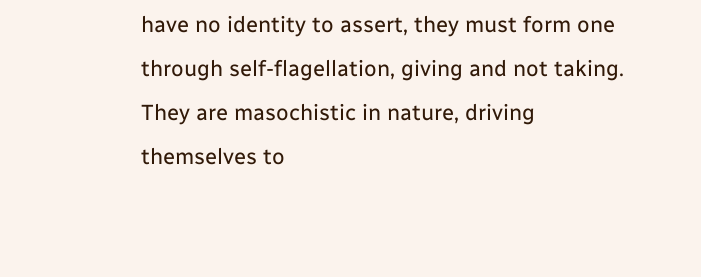have no identity to assert, they must form one through self-flagellation, giving and not taking. They are masochistic in nature, driving themselves to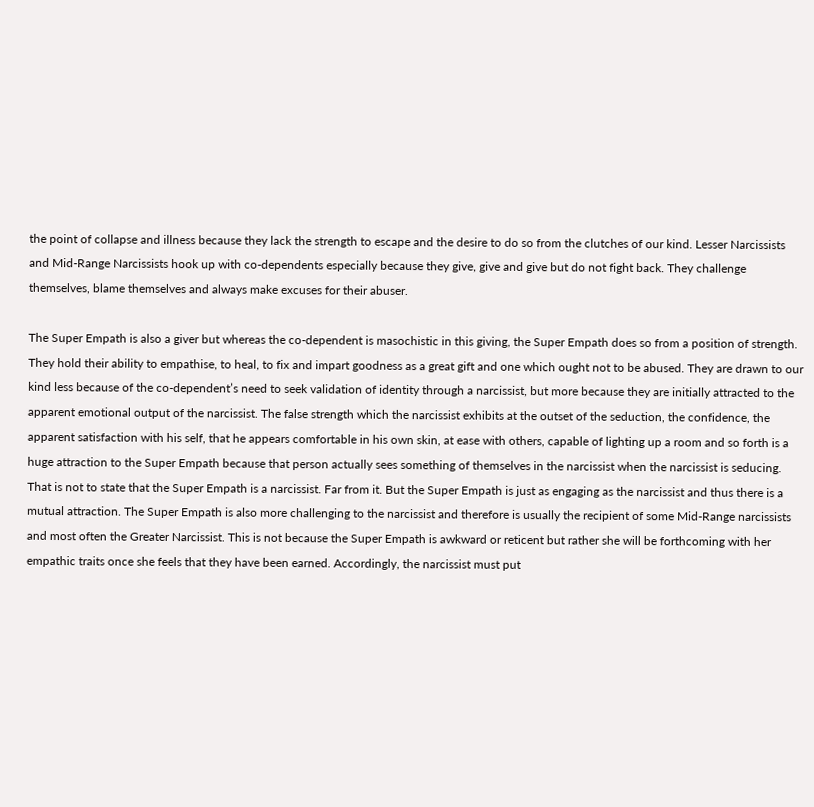the point of collapse and illness because they lack the strength to escape and the desire to do so from the clutches of our kind. Lesser Narcissists and Mid-Range Narcissists hook up with co-dependents especially because they give, give and give but do not fight back. They challenge themselves, blame themselves and always make excuses for their abuser.

The Super Empath is also a giver but whereas the co-dependent is masochistic in this giving, the Super Empath does so from a position of strength. They hold their ability to empathise, to heal, to fix and impart goodness as a great gift and one which ought not to be abused. They are drawn to our kind less because of the co-dependent’s need to seek validation of identity through a narcissist, but more because they are initially attracted to the apparent emotional output of the narcissist. The false strength which the narcissist exhibits at the outset of the seduction, the confidence, the apparent satisfaction with his self, that he appears comfortable in his own skin, at ease with others, capable of lighting up a room and so forth is a huge attraction to the Super Empath because that person actually sees something of themselves in the narcissist when the narcissist is seducing. That is not to state that the Super Empath is a narcissist. Far from it. But the Super Empath is just as engaging as the narcissist and thus there is a mutual attraction. The Super Empath is also more challenging to the narcissist and therefore is usually the recipient of some Mid-Range narcissists and most often the Greater Narcissist. This is not because the Super Empath is awkward or reticent but rather she will be forthcoming with her empathic traits once she feels that they have been earned. Accordingly, the narcissist must put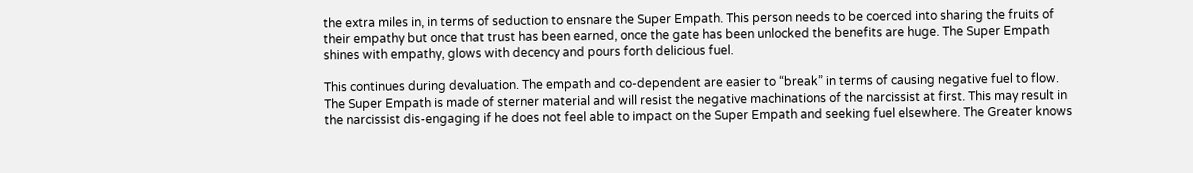the extra miles in, in terms of seduction to ensnare the Super Empath. This person needs to be coerced into sharing the fruits of their empathy but once that trust has been earned, once the gate has been unlocked the benefits are huge. The Super Empath shines with empathy, glows with decency and pours forth delicious fuel.

This continues during devaluation. The empath and co-dependent are easier to “break” in terms of causing negative fuel to flow. The Super Empath is made of sterner material and will resist the negative machinations of the narcissist at first. This may result in the narcissist dis-engaging if he does not feel able to impact on the Super Empath and seeking fuel elsewhere. The Greater knows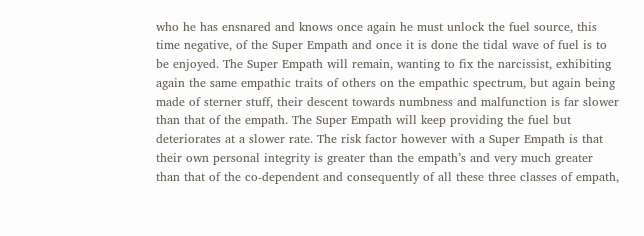who he has ensnared and knows once again he must unlock the fuel source, this time negative, of the Super Empath and once it is done the tidal wave of fuel is to be enjoyed. The Super Empath will remain, wanting to fix the narcissist, exhibiting again the same empathic traits of others on the empathic spectrum, but again being made of sterner stuff, their descent towards numbness and malfunction is far slower than that of the empath. The Super Empath will keep providing the fuel but deteriorates at a slower rate. The risk factor however with a Super Empath is that their own personal integrity is greater than the empath’s and very much greater than that of the co-dependent and consequently of all these three classes of empath,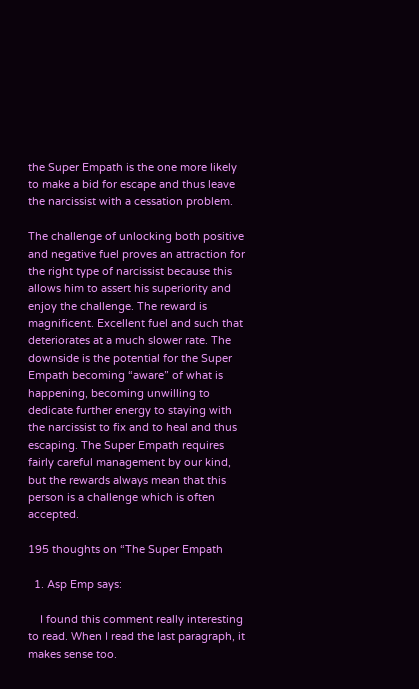the Super Empath is the one more likely to make a bid for escape and thus leave the narcissist with a cessation problem.

The challenge of unlocking both positive and negative fuel proves an attraction for the right type of narcissist because this allows him to assert his superiority and enjoy the challenge. The reward is magnificent. Excellent fuel and such that deteriorates at a much slower rate. The downside is the potential for the Super Empath becoming “aware” of what is happening, becoming unwilling to dedicate further energy to staying with the narcissist to fix and to heal and thus escaping. The Super Empath requires fairly careful management by our kind, but the rewards always mean that this person is a challenge which is often accepted.

195 thoughts on “The Super Empath

  1. Asp Emp says:

    I found this comment really interesting to read. When I read the last paragraph, it makes sense too.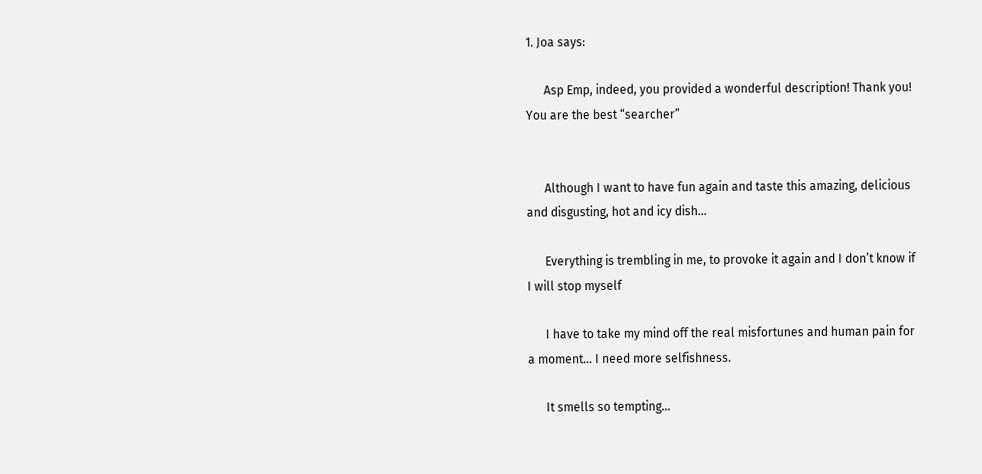1. Joa says:

      Asp Emp, indeed, you provided a wonderful description! Thank you! You are the best “searcher”


      Although I want to have fun again and taste this amazing, delicious and disgusting, hot and icy dish…

      Everything is trembling in me, to provoke it again and I don’t know if I will stop myself

      I have to take my mind off the real misfortunes and human pain for a moment… I need more selfishness.

      It smells so tempting…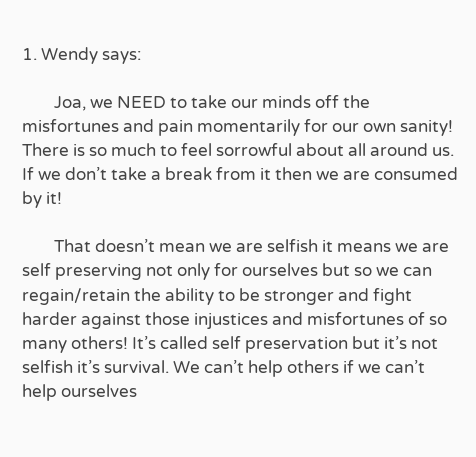1. Wendy says:

        Joa, we NEED to take our minds off the misfortunes and pain momentarily for our own sanity! There is so much to feel sorrowful about all around us. If we don’t take a break from it then we are consumed by it!

        That doesn’t mean we are selfish it means we are self preserving not only for ourselves but so we can regain/retain the ability to be stronger and fight harder against those injustices and misfortunes of so many others! It’s called self preservation but it’s not selfish it’s survival. We can’t help others if we can’t help ourselves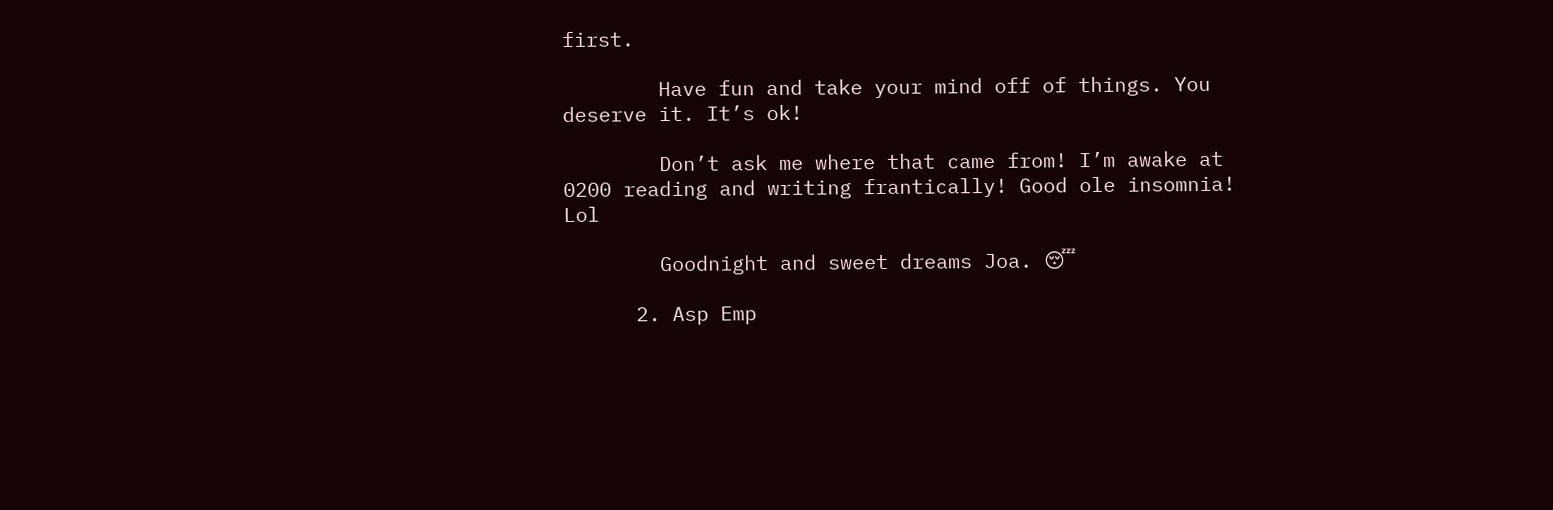first.

        Have fun and take your mind off of things. You deserve it. It’s ok!

        Don’t ask me where that came from! I’m awake at 0200 reading and writing frantically! Good ole insomnia! Lol

        Goodnight and sweet dreams Joa. 😴

      2. Asp Emp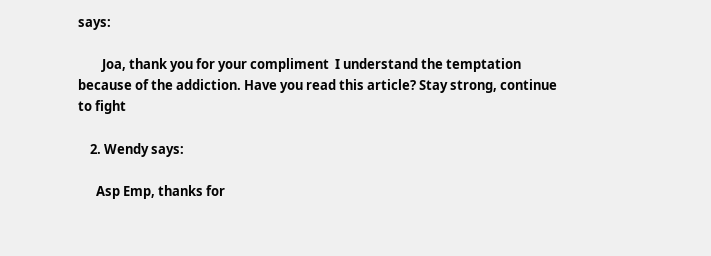says:

        Joa, thank you for your compliment  I understand the temptation because of the addiction. Have you read this article? Stay strong, continue to fight

    2. Wendy says:

      Asp Emp, thanks for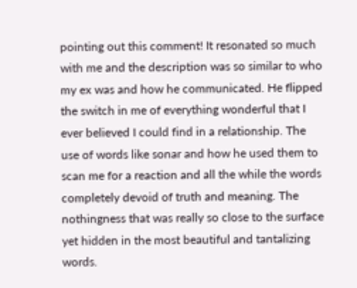pointing out this comment! It resonated so much with me and the description was so similar to who my ex was and how he communicated. He flipped the switch in me of everything wonderful that I ever believed I could find in a relationship. The use of words like sonar and how he used them to scan me for a reaction and all the while the words completely devoid of truth and meaning. The nothingness that was really so close to the surface yet hidden in the most beautiful and tantalizing words.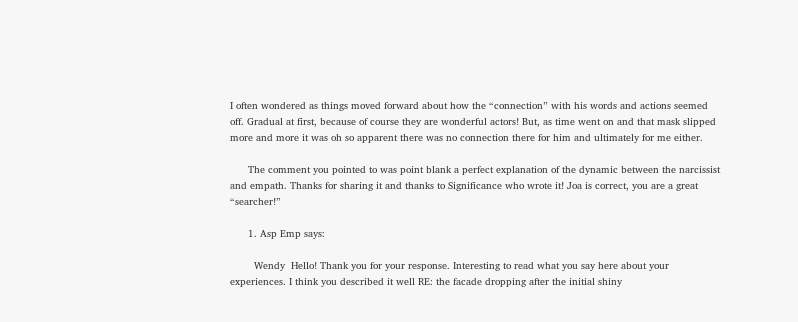I often wondered as things moved forward about how the “connection” with his words and actions seemed off. Gradual at first, because of course they are wonderful actors! But, as time went on and that mask slipped more and more it was oh so apparent there was no connection there for him and ultimately for me either.

      The comment you pointed to was point blank a perfect explanation of the dynamic between the narcissist and empath. Thanks for sharing it and thanks to Significance who wrote it! Joa is correct, you are a great “searcher!”

      1. Asp Emp says:

        Wendy  Hello! Thank you for your response. Interesting to read what you say here about your experiences. I think you described it well RE: the facade dropping after the initial shiny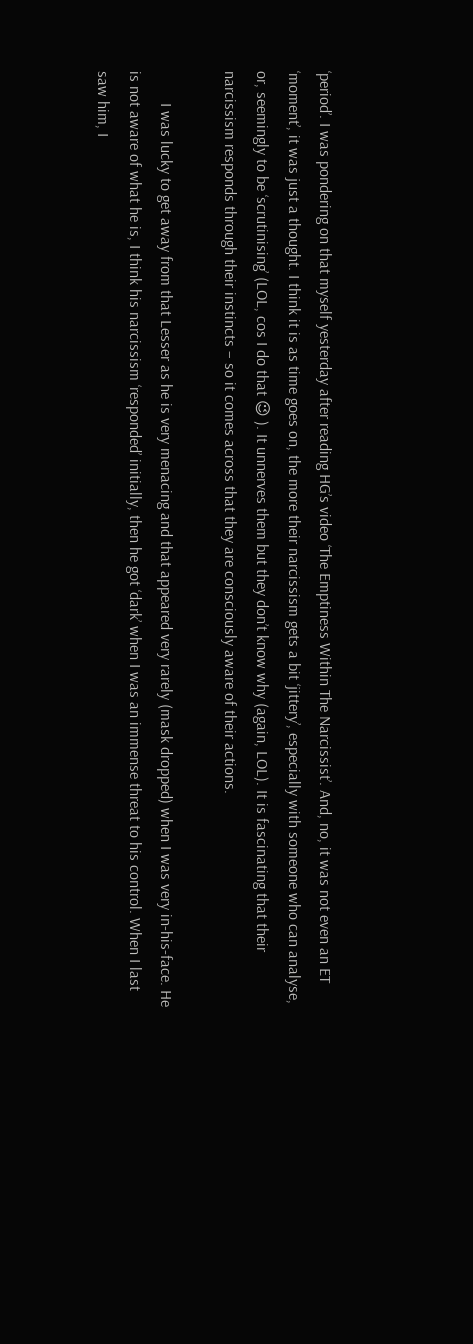‘period’. I was pondering on that myself yesterday after reading HG’s video ‘The Emptiness Within The Narcissist’. And, no, it was not even an ET ‘moment’, it was just a thought. I think it is as time goes on, the more their narcissism gets a bit ‘jittery’, especially with someone who can analyse, or, seemingly to be ‘scrutinising’ (LOL, cos I do that 😉 ). It unnerves them but they don’t know why (again, LOL). It is fascinating that their narcissism responds through their instincts – so it comes across that they are consciously aware of their actions.

        I was lucky to get away from that Lesser as he is very menacing and that appeared very rarely (mask dropped) when I was very in-his-face. He is not aware of what he is, I think his narcissism ‘responded’ initially, then he got ‘dark’ when I was an immense threat to his control. When I last saw him, I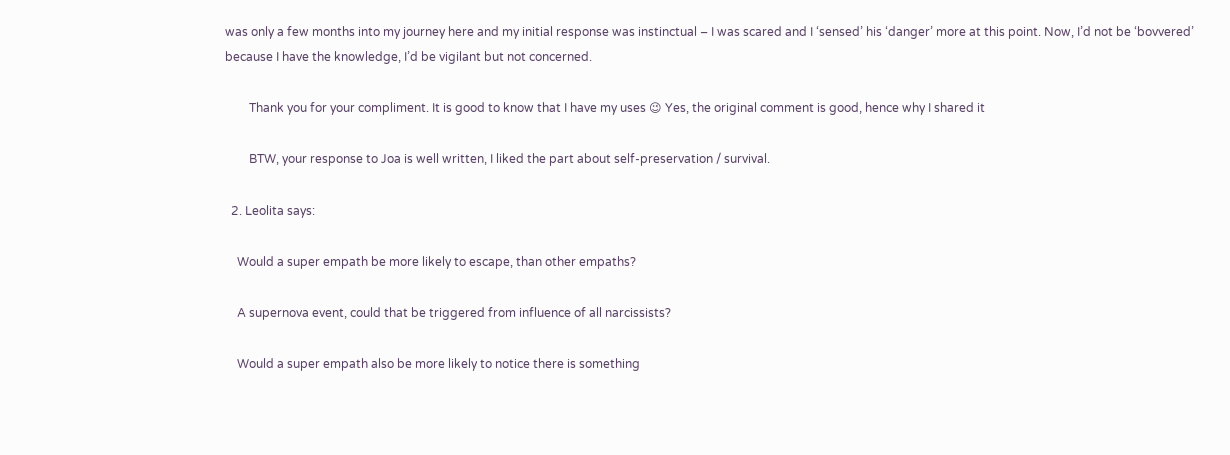was only a few months into my journey here and my initial response was instinctual – I was scared and I ‘sensed’ his ‘danger’ more at this point. Now, I’d not be ‘bovvered’ because I have the knowledge, I’d be vigilant but not concerned.

        Thank you for your compliment. It is good to know that I have my uses 😉 Yes, the original comment is good, hence why I shared it

        BTW, your response to Joa is well written, I liked the part about self-preservation / survival.

  2. Leolita says:

    Would a super empath be more likely to escape, than other empaths?

    A supernova event, could that be triggered from influence of all narcissists?

    Would a super empath also be more likely to notice there is something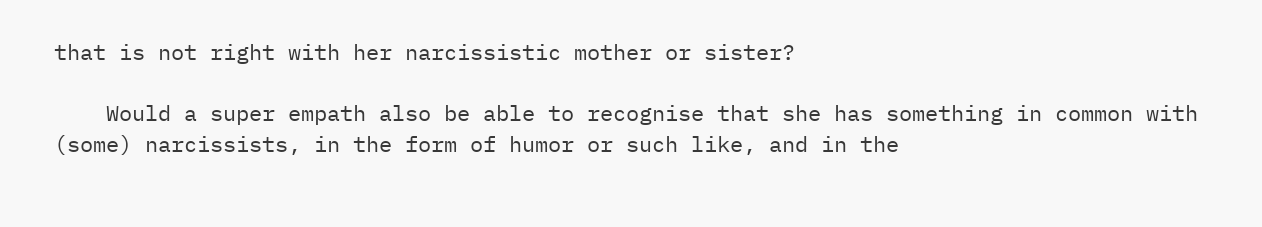that is not right with her narcissistic mother or sister?

    Would a super empath also be able to recognise that she has something in common with (some) narcissists, in the form of humor or such like, and in the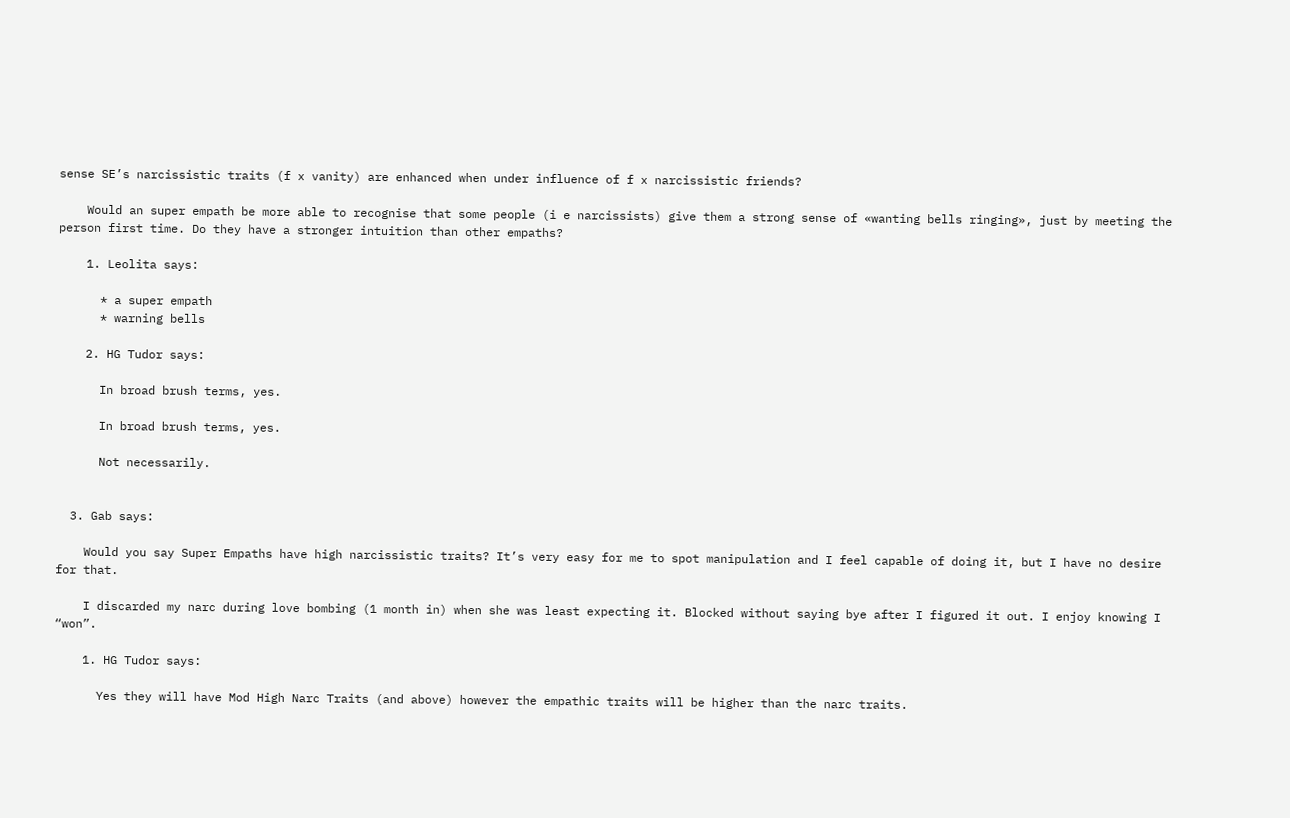sense SE’s narcissistic traits (f x vanity) are enhanced when under influence of f x narcissistic friends?

    Would an super empath be more able to recognise that some people (i e narcissists) give them a strong sense of «wanting bells ringing», just by meeting the person first time. Do they have a stronger intuition than other empaths?

    1. Leolita says:

      * a super empath
      * warning bells

    2. HG Tudor says:

      In broad brush terms, yes.

      In broad brush terms, yes.

      Not necessarily.


  3. Gab says:

    Would you say Super Empaths have high narcissistic traits? It’s very easy for me to spot manipulation and I feel capable of doing it, but I have no desire for that.

    I discarded my narc during love bombing (1 month in) when she was least expecting it. Blocked without saying bye after I figured it out. I enjoy knowing I “won”.

    1. HG Tudor says:

      Yes they will have Mod High Narc Traits (and above) however the empathic traits will be higher than the narc traits.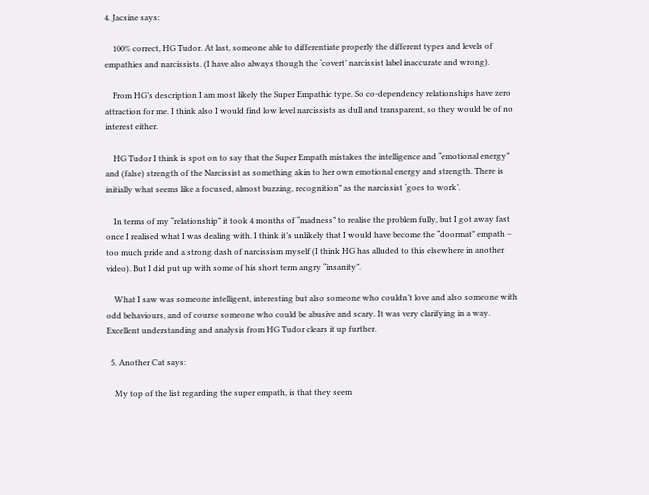4. Jacsine says:

    100% correct, HG Tudor. At last, someone able to differentiate properly the different types and levels of empathies and narcissists. (I have also always though the ‘covert’ narcissist label inaccurate and wrong).

    From HG’s description I am most likely the Super Empathic type. So co-dependency relationships have zero attraction for me. I think also I would find low level narcissists as dull and transparent, so they would be of no interest either.

    HG Tudor I think is spot on to say that the Super Empath mistakes the intelligence and “emotional energy” and (false) strength of the Narcissist as something akin to her own emotional energy and strength. There is initially what seems like a focused, almost buzzing, recognition” as the narcissist ‘goes to work’.

    In terms of my “relationship” it took 4 months of “madness” to realise the problem fully, but I got away fast once I realised what I was dealing with. I think it’s unlikely that I would have become the “doormat” empath – too much pride and a strong dash of narcissism myself (I think HG has alluded to this elsewhere in another video). But I did put up with some of his short term angry “insanity”.

    What I saw was someone intelligent, interesting but also someone who couldn’t love and also someone with odd behaviours, and of course someone who could be abusive and scary. It was very clarifying in a way. Excellent understanding and analysis from HG Tudor clears it up further.

  5. Another Cat says:

    My top of the list regarding the super empath, is that they seem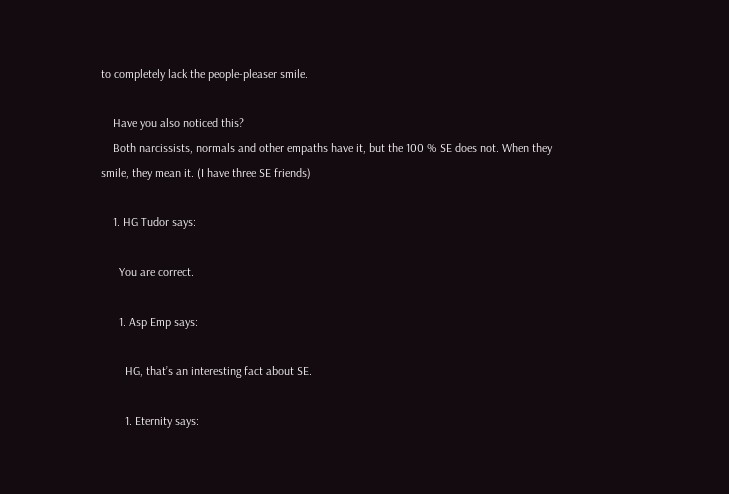to completely lack the people-pleaser smile.

    Have you also noticed this?
    Both narcissists, normals and other empaths have it, but the 100 % SE does not. When they smile, they mean it. (I have three SE friends)

    1. HG Tudor says:

      You are correct.

      1. Asp Emp says:

        HG, that’s an interesting fact about SE.

        1. Eternity says: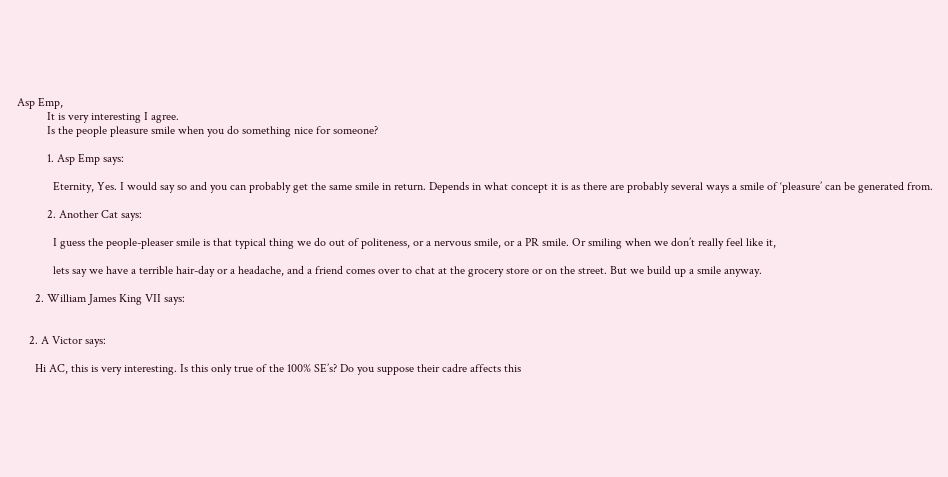Asp Emp,
          It is very interesting I agree.
          Is the people pleasure smile when you do something nice for someone?

          1. Asp Emp says:

            Eternity, Yes. I would say so and you can probably get the same smile in return. Depends in what concept it is as there are probably several ways a smile of ‘pleasure’ can be generated from.

          2. Another Cat says:

            I guess the people-pleaser smile is that typical thing we do out of politeness, or a nervous smile, or a PR smile. Or smiling when we don’t really feel like it,

            lets say we have a terrible hair-day or a headache, and a friend comes over to chat at the grocery store or on the street. But we build up a smile anyway.

      2. William James King VII says:


    2. A Victor says:

      Hi AC, this is very interesting. Is this only true of the 100% SE’s? Do you suppose their cadre affects this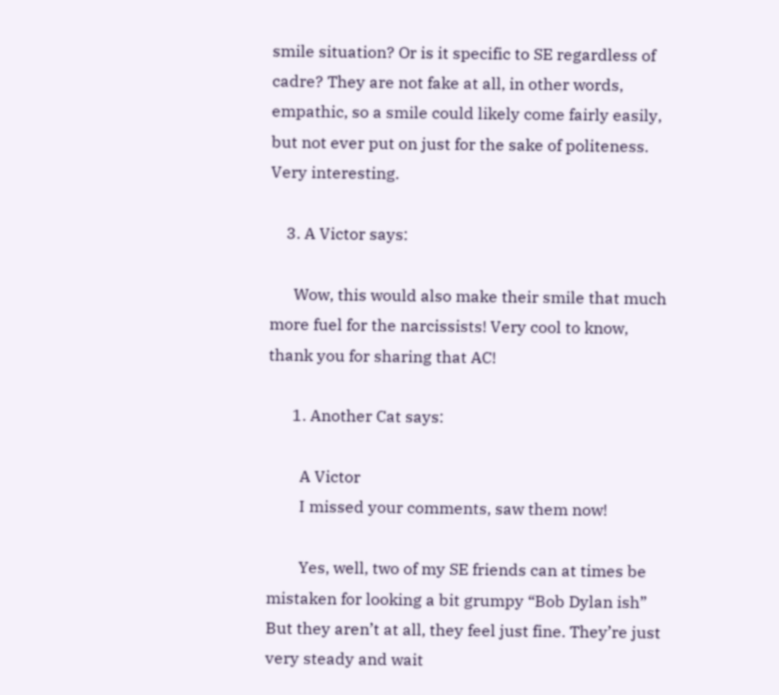smile situation? Or is it specific to SE regardless of cadre? They are not fake at all, in other words, empathic, so a smile could likely come fairly easily, but not ever put on just for the sake of politeness. Very interesting.

    3. A Victor says:

      Wow, this would also make their smile that much more fuel for the narcissists! Very cool to know, thank you for sharing that AC!

      1. Another Cat says:

        A Victor
        I missed your comments, saw them now!

        Yes, well, two of my SE friends can at times be mistaken for looking a bit grumpy “Bob Dylan ish” But they aren’t at all, they feel just fine. They’re just very steady and wait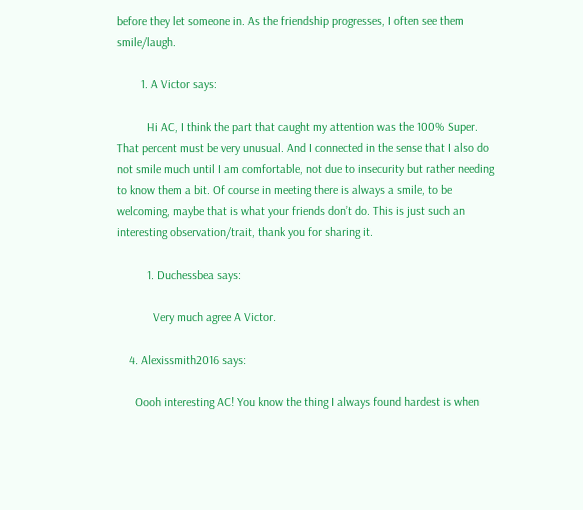before they let someone in. As the friendship progresses, I often see them smile/laugh.

        1. A Victor says:

          Hi AC, I think the part that caught my attention was the 100% Super. That percent must be very unusual. And I connected in the sense that I also do not smile much until I am comfortable, not due to insecurity but rather needing to know them a bit. Of course in meeting there is always a smile, to be welcoming, maybe that is what your friends don’t do. This is just such an interesting observation/trait, thank you for sharing it.

          1. Duchessbea says:

            Very much agree A Victor.

    4. Alexissmith2016 says:

      Oooh interesting AC! You know the thing I always found hardest is when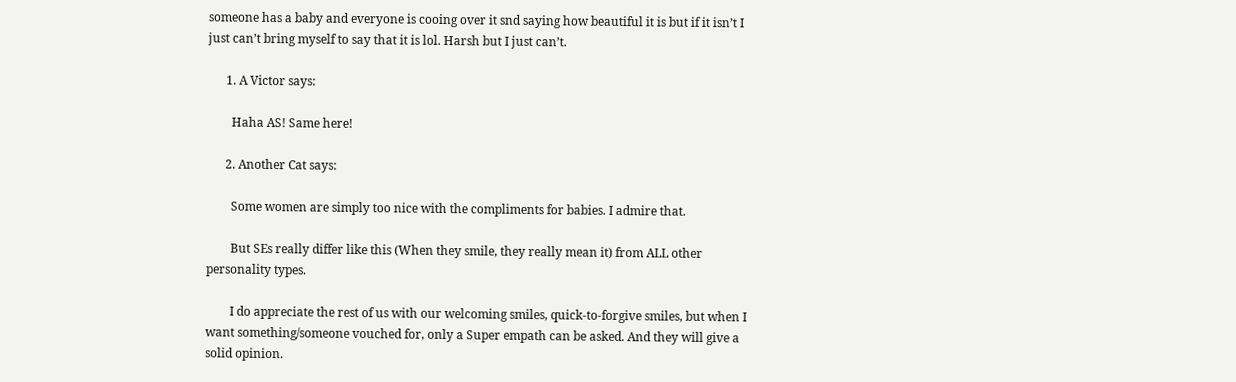someone has a baby and everyone is cooing over it snd saying how beautiful it is but if it isn’t I just can’t bring myself to say that it is lol. Harsh but I just can’t.

      1. A Victor says:

        Haha AS! Same here!

      2. Another Cat says:

        Some women are simply too nice with the compliments for babies. I admire that.

        But SEs really differ like this (When they smile, they really mean it) from ALL other personality types.

        I do appreciate the rest of us with our welcoming smiles, quick-to-forgive smiles, but when I want something/someone vouched for, only a Super empath can be asked. And they will give a solid opinion.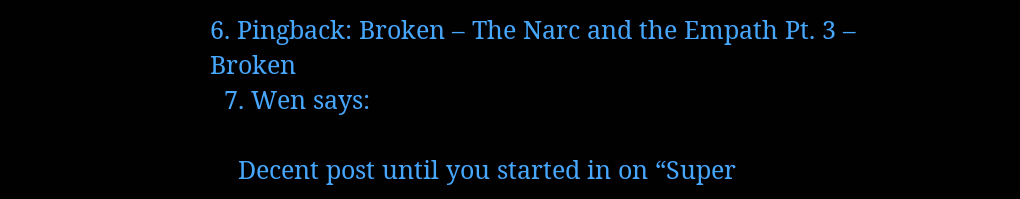6. Pingback: Broken – The Narc and the Empath Pt. 3 – Broken
  7. Wen says:

    Decent post until you started in on “Super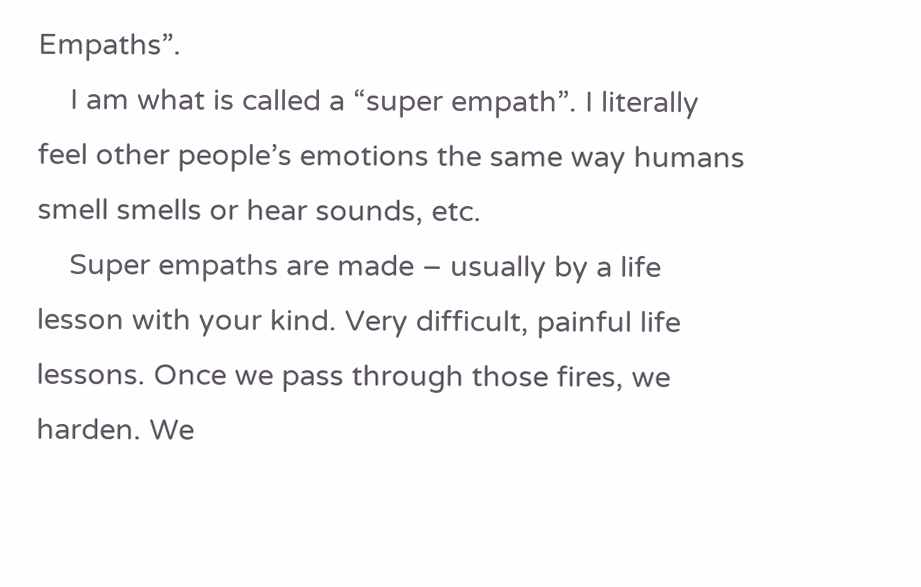Empaths”.
    I am what is called a “super empath”. I literally feel other people’s emotions the same way humans smell smells or hear sounds, etc.
    Super empaths are made – usually by a life lesson with your kind. Very difficult, painful life lessons. Once we pass through those fires, we harden. We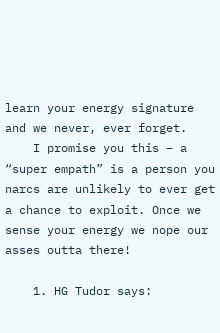learn your energy signature and we never, ever forget.
    I promise you this – a “super empath” is a person you narcs are unlikely to ever get a chance to exploit. Once we sense your energy we nope our asses outta there!

    1. HG Tudor says: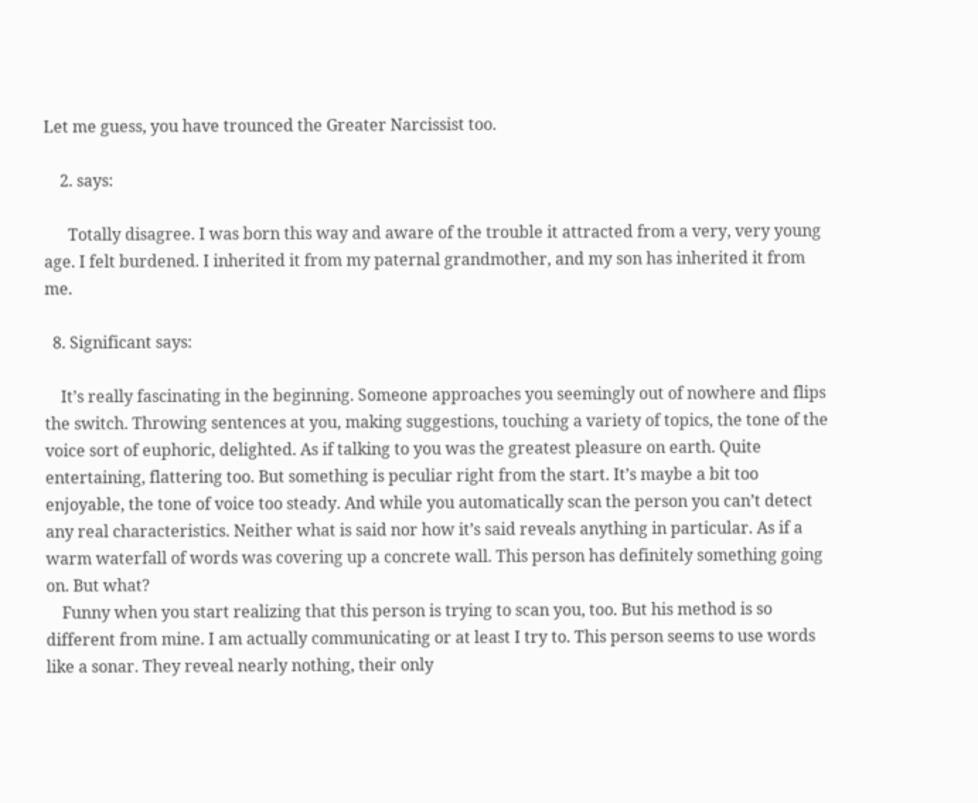Let me guess, you have trounced the Greater Narcissist too.

    2. says:

      Totally disagree. I was born this way and aware of the trouble it attracted from a very, very young age. I felt burdened. I inherited it from my paternal grandmother, and my son has inherited it from me.

  8. Significant says:

    It’s really fascinating in the beginning. Someone approaches you seemingly out of nowhere and flips the switch. Throwing sentences at you, making suggestions, touching a variety of topics, the tone of the voice sort of euphoric, delighted. As if talking to you was the greatest pleasure on earth. Quite entertaining, flattering too. But something is peculiar right from the start. It’s maybe a bit too enjoyable, the tone of voice too steady. And while you automatically scan the person you can’t detect any real characteristics. Neither what is said nor how it’s said reveals anything in particular. As if a warm waterfall of words was covering up a concrete wall. This person has definitely something going on. But what?
    Funny when you start realizing that this person is trying to scan you, too. But his method is so different from mine. I am actually communicating or at least I try to. This person seems to use words like a sonar. They reveal nearly nothing, their only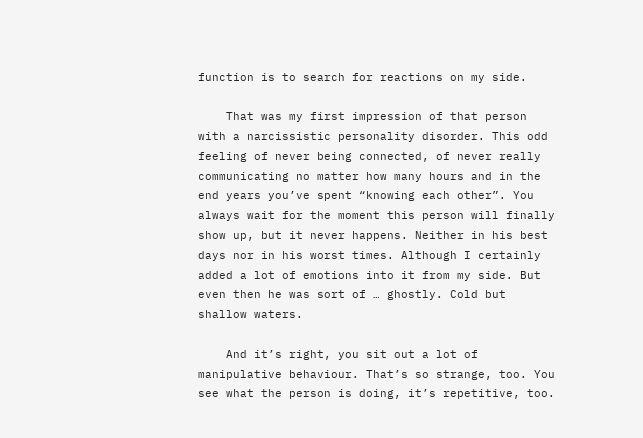function is to search for reactions on my side.

    That was my first impression of that person with a narcissistic personality disorder. This odd feeling of never being connected, of never really communicating no matter how many hours and in the end years you’ve spent “knowing each other”. You always wait for the moment this person will finally show up, but it never happens. Neither in his best days nor in his worst times. Although I certainly added a lot of emotions into it from my side. But even then he was sort of … ghostly. Cold but shallow waters.

    And it’s right, you sit out a lot of manipulative behaviour. That’s so strange, too. You see what the person is doing, it’s repetitive, too.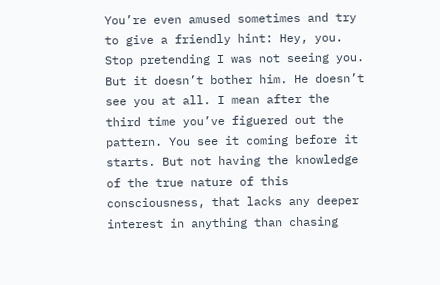You’re even amused sometimes and try to give a friendly hint: Hey, you. Stop pretending I was not seeing you. But it doesn’t bother him. He doesn’t see you at all. I mean after the third time you’ve figuered out the pattern. You see it coming before it starts. But not having the knowledge of the true nature of this consciousness, that lacks any deeper interest in anything than chasing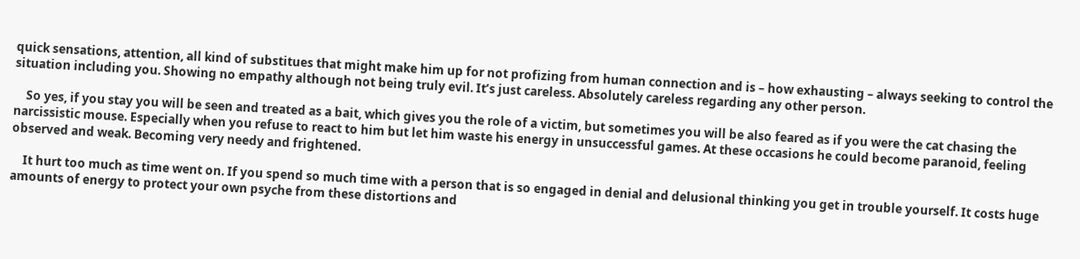quick sensations, attention, all kind of substitues that might make him up for not profizing from human connection and is – how exhausting – always seeking to control the situation including you. Showing no empathy although not being truly evil. It’s just careless. Absolutely careless regarding any other person.

    So yes, if you stay you will be seen and treated as a bait, which gives you the role of a victim, but sometimes you will be also feared as if you were the cat chasing the narcissistic mouse. Especially when you refuse to react to him but let him waste his energy in unsuccessful games. At these occasions he could become paranoid, feeling observed and weak. Becoming very needy and frightened.

    It hurt too much as time went on. If you spend so much time with a person that is so engaged in denial and delusional thinking you get in trouble yourself. It costs huge amounts of energy to protect your own psyche from these distortions and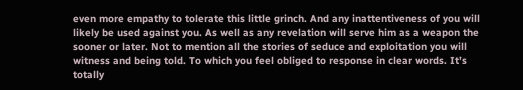even more empathy to tolerate this little grinch. And any inattentiveness of you will likely be used against you. As well as any revelation will serve him as a weapon the sooner or later. Not to mention all the stories of seduce and exploitation you will witness and being told. To which you feel obliged to response in clear words. It’s totally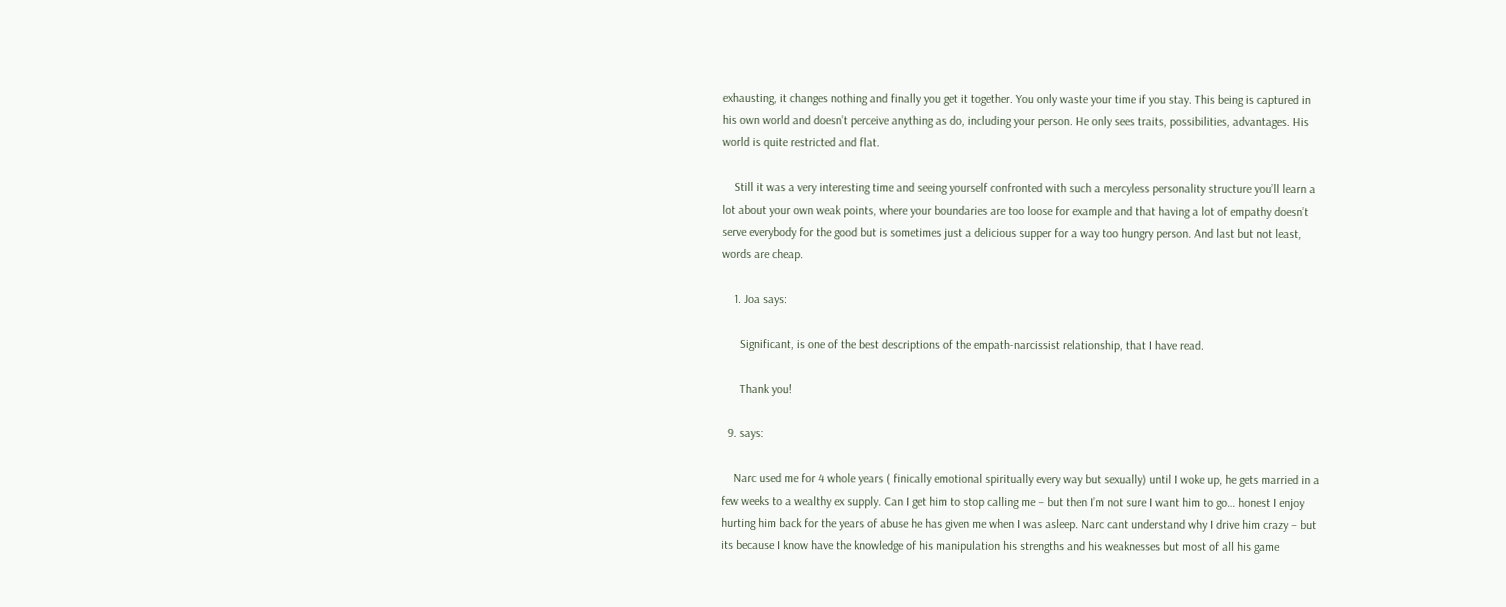exhausting, it changes nothing and finally you get it together. You only waste your time if you stay. This being is captured in his own world and doesn’t perceive anything as do, including your person. He only sees traits, possibilities, advantages. His world is quite restricted and flat.

    Still it was a very interesting time and seeing yourself confronted with such a mercyless personality structure you’ll learn a lot about your own weak points, where your boundaries are too loose for example and that having a lot of empathy doesn’t serve everybody for the good but is sometimes just a delicious supper for a way too hungry person. And last but not least, words are cheap.

    1. Joa says:

      Significant, is one of the best descriptions of the empath-narcissist relationship, that I have read.

      Thank you!

  9. says:

    Narc used me for 4 whole years ( finically emotional spiritually every way but sexually) until I woke up, he gets married in a few weeks to a wealthy ex supply. Can I get him to stop calling me – but then I’m not sure I want him to go… honest I enjoy hurting him back for the years of abuse he has given me when I was asleep. Narc cant understand why I drive him crazy – but its because I know have the knowledge of his manipulation his strengths and his weaknesses but most of all his game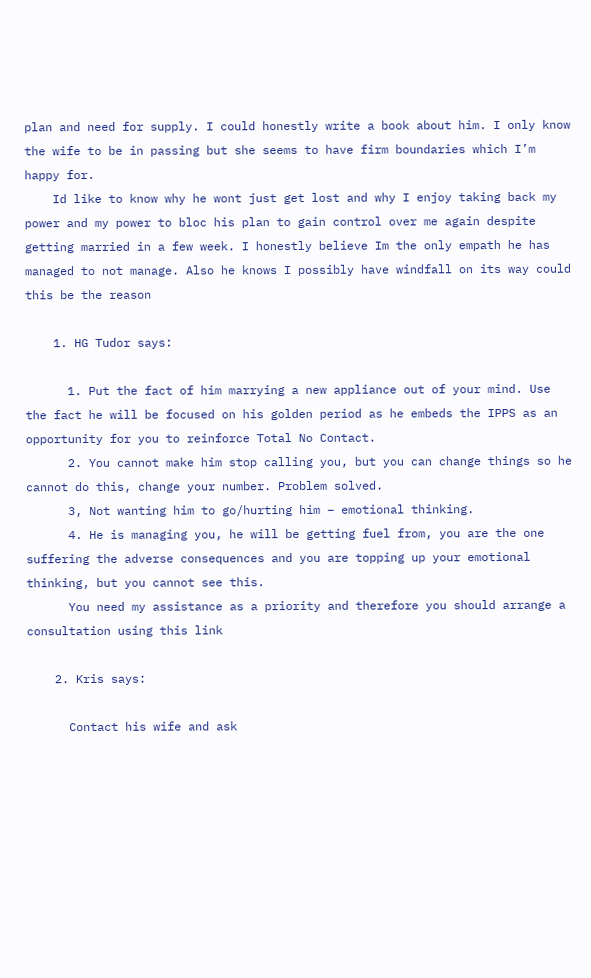plan and need for supply. I could honestly write a book about him. I only know the wife to be in passing but she seems to have firm boundaries which I’m happy for.
    Id like to know why he wont just get lost and why I enjoy taking back my power and my power to bloc his plan to gain control over me again despite getting married in a few week. I honestly believe Im the only empath he has managed to not manage. Also he knows I possibly have windfall on its way could this be the reason

    1. HG Tudor says:

      1. Put the fact of him marrying a new appliance out of your mind. Use the fact he will be focused on his golden period as he embeds the IPPS as an opportunity for you to reinforce Total No Contact.
      2. You cannot make him stop calling you, but you can change things so he cannot do this, change your number. Problem solved.
      3, Not wanting him to go/hurting him – emotional thinking.
      4. He is managing you, he will be getting fuel from, you are the one suffering the adverse consequences and you are topping up your emotional thinking, but you cannot see this.
      You need my assistance as a priority and therefore you should arrange a consultation using this link

    2. Kris says:

      Contact his wife and ask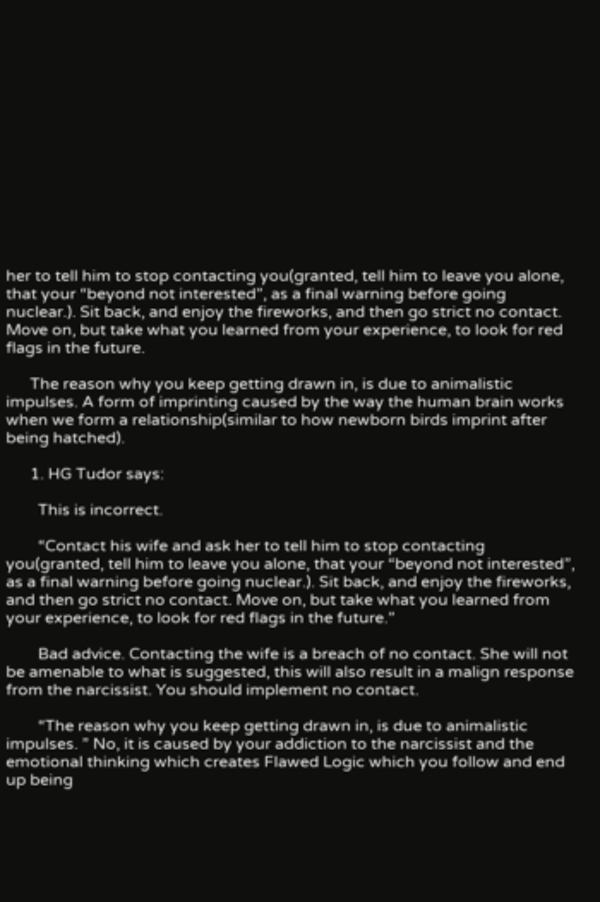her to tell him to stop contacting you(granted, tell him to leave you alone, that your “beyond not interested”, as a final warning before going nuclear.). Sit back, and enjoy the fireworks, and then go strict no contact. Move on, but take what you learned from your experience, to look for red flags in the future.

      The reason why you keep getting drawn in, is due to animalistic impulses. A form of imprinting caused by the way the human brain works when we form a relationship(similar to how newborn birds imprint after being hatched).

      1. HG Tudor says:

        This is incorrect.

        “Contact his wife and ask her to tell him to stop contacting you(granted, tell him to leave you alone, that your “beyond not interested”, as a final warning before going nuclear.). Sit back, and enjoy the fireworks, and then go strict no contact. Move on, but take what you learned from your experience, to look for red flags in the future.”

        Bad advice. Contacting the wife is a breach of no contact. She will not be amenable to what is suggested, this will also result in a malign response from the narcissist. You should implement no contact.

        “The reason why you keep getting drawn in, is due to animalistic impulses. ” No, it is caused by your addiction to the narcissist and the emotional thinking which creates Flawed Logic which you follow and end up being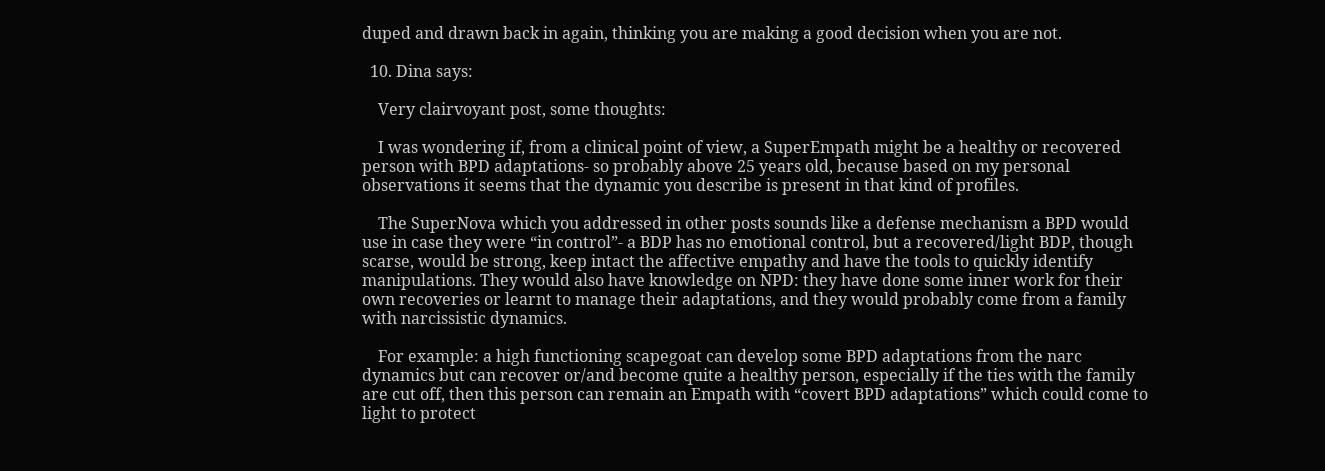duped and drawn back in again, thinking you are making a good decision when you are not.

  10. Dina says:

    Very clairvoyant post, some thoughts:

    I was wondering if, from a clinical point of view, a SuperEmpath might be a healthy or recovered person with BPD adaptations- so probably above 25 years old, because based on my personal observations it seems that the dynamic you describe is present in that kind of profiles.

    The SuperNova which you addressed in other posts sounds like a defense mechanism a BPD would use in case they were “in control”- a BDP has no emotional control, but a recovered/light BDP, though scarse, would be strong, keep intact the affective empathy and have the tools to quickly identify manipulations. They would also have knowledge on NPD: they have done some inner work for their own recoveries or learnt to manage their adaptations, and they would probably come from a family with narcissistic dynamics.

    For example: a high functioning scapegoat can develop some BPD adaptations from the narc dynamics but can recover or/and become quite a healthy person, especially if the ties with the family are cut off, then this person can remain an Empath with “covert BPD adaptations” which could come to light to protect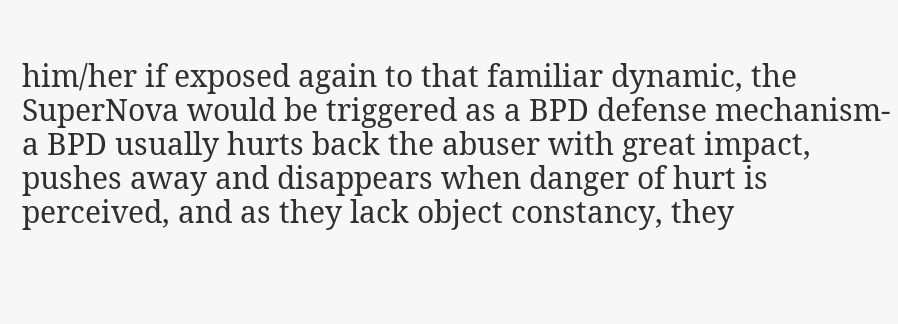him/her if exposed again to that familiar dynamic, the SuperNova would be triggered as a BPD defense mechanism- a BPD usually hurts back the abuser with great impact, pushes away and disappears when danger of hurt is perceived, and as they lack object constancy, they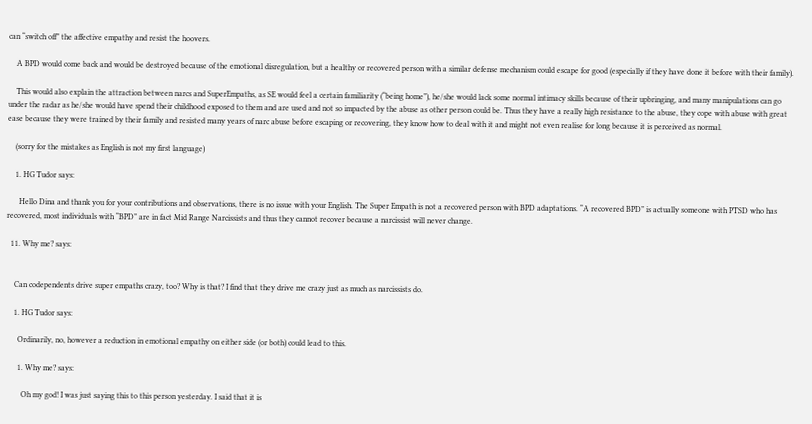can “switch off” the affective empathy and resist the hoovers.

    A BPD would come back and would be destroyed because of the emotional disregulation, but a healthy or recovered person with a similar defense mechanism could escape for good (especially if they have done it before with their family).

    This would also explain the attraction between narcs and SuperEmpaths, as SE would feel a certain familiarity (“being home”), he/she would lack some normal intimacy skills because of their upbringing, and many manipulations can go under the radar as he/she would have spend their childhood exposed to them and are used and not so impacted by the abuse as other person could be. Thus they have a really high resistance to the abuse, they cope with abuse with great ease because they were trained by their family and resisted many years of narc abuse before escaping or recovering, they know how to deal with it and might not even realise for long because it is perceived as normal.

    (sorry for the mistakes as English is not my first language)

    1. HG Tudor says:

      Hello Dina and thank you for your contributions and observations, there is no issue with your English. The Super Empath is not a recovered person with BPD adaptations. “A recovered BPD” is actually someone with PTSD who has recovered, most individuals with “BPD” are in fact Mid Range Narcissists and thus they cannot recover because a narcissist will never change.

  11. Why me? says:


    Can codependents drive super empaths crazy, too? Why is that? I find that they drive me crazy just as much as narcissists do.

    1. HG Tudor says:

      Ordinarily, no, however a reduction in emotional empathy on either side (or both) could lead to this.

      1. Why me? says:

        Oh my god! I was just saying this to this person yesterday. I said that it is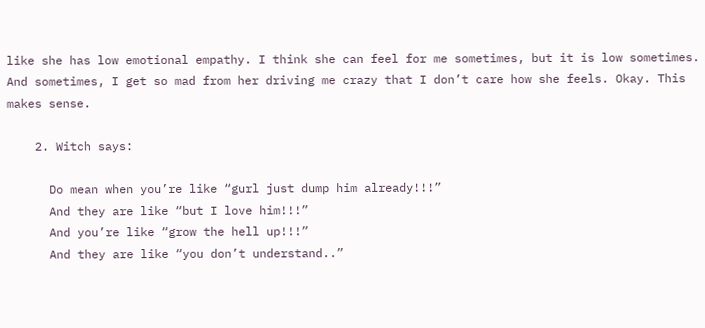like she has low emotional empathy. I think she can feel for me sometimes, but it is low sometimes. And sometimes, I get so mad from her driving me crazy that I don’t care how she feels. Okay. This makes sense.

    2. Witch says:

      Do mean when you’re like “gurl just dump him already!!!”
      And they are like “but I love him!!!”
      And you’re like “grow the hell up!!!”
      And they are like “you don’t understand..”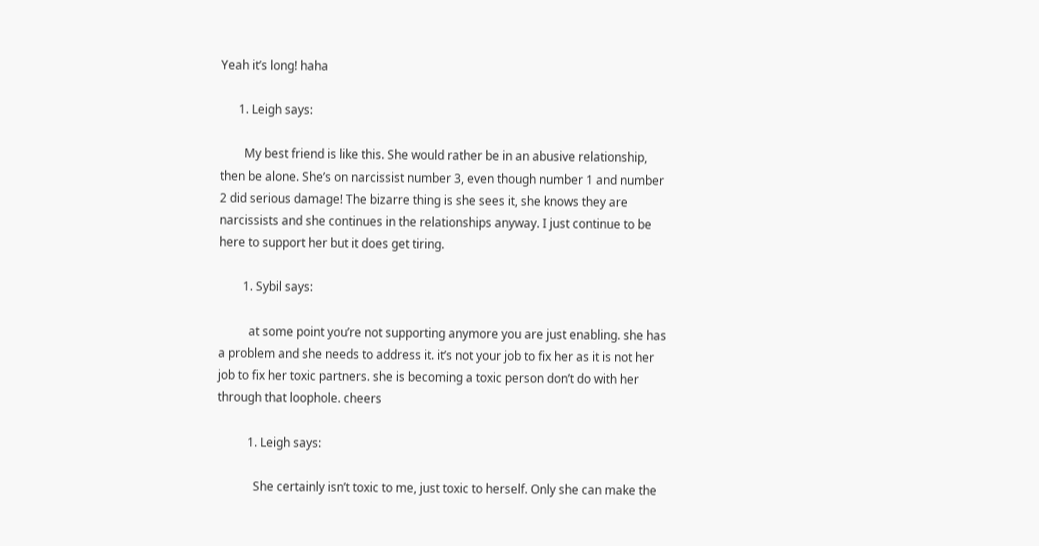Yeah it’s long! haha

      1. Leigh says:

        My best friend is like this. She would rather be in an abusive relationship, then be alone. She’s on narcissist number 3, even though number 1 and number 2 did serious damage! The bizarre thing is she sees it, she knows they are narcissists and she continues in the relationships anyway. I just continue to be here to support her but it does get tiring.

        1. Sybil says:

          at some point you’re not supporting anymore you are just enabling. she has a problem and she needs to address it. it’s not your job to fix her as it is not her job to fix her toxic partners. she is becoming a toxic person don’t do with her through that loophole. cheers

          1. Leigh says:

            She certainly isn’t toxic to me, just toxic to herself. Only she can make the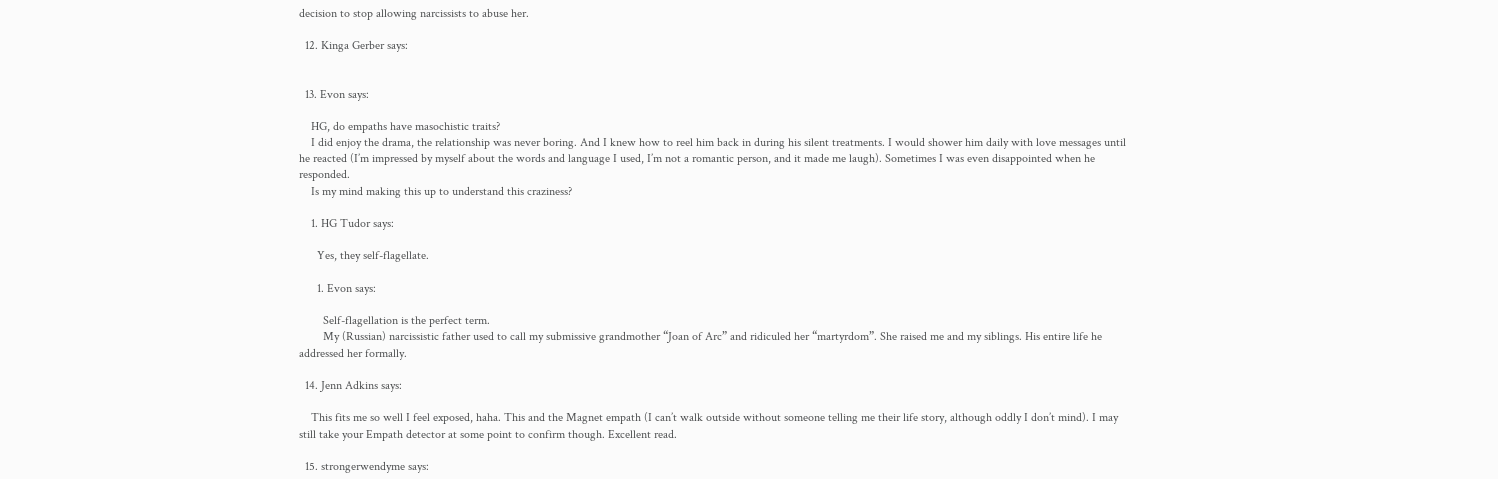decision to stop allowing narcissists to abuse her.

  12. Kinga Gerber says:


  13. Evon says:

    HG, do empaths have masochistic traits?
    I did enjoy the drama, the relationship was never boring. And I knew how to reel him back in during his silent treatments. I would shower him daily with love messages until he reacted (I’m impressed by myself about the words and language I used, I’m not a romantic person, and it made me laugh). Sometimes I was even disappointed when he responded.
    Is my mind making this up to understand this craziness?

    1. HG Tudor says:

      Yes, they self-flagellate.

      1. Evon says:

        Self-flagellation is the perfect term.
        My (Russian) narcissistic father used to call my submissive grandmother “Joan of Arc” and ridiculed her “martyrdom”. She raised me and my siblings. His entire life he addressed her formally.

  14. Jenn Adkins says:

    This fits me so well I feel exposed, haha. This and the Magnet empath (I can’t walk outside without someone telling me their life story, although oddly I don’t mind). I may still take your Empath detector at some point to confirm though. Excellent read.

  15. strongerwendyme says: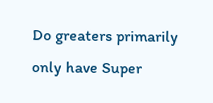Do greaters primarily only have Super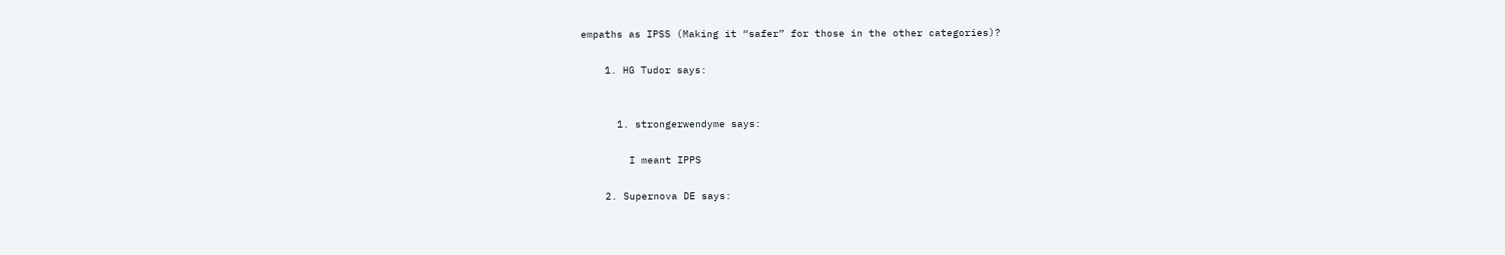empaths as IPSS (Making it “safer” for those in the other categories)?

    1. HG Tudor says:


      1. strongerwendyme says:

        I meant IPPS

    2. Supernova DE says: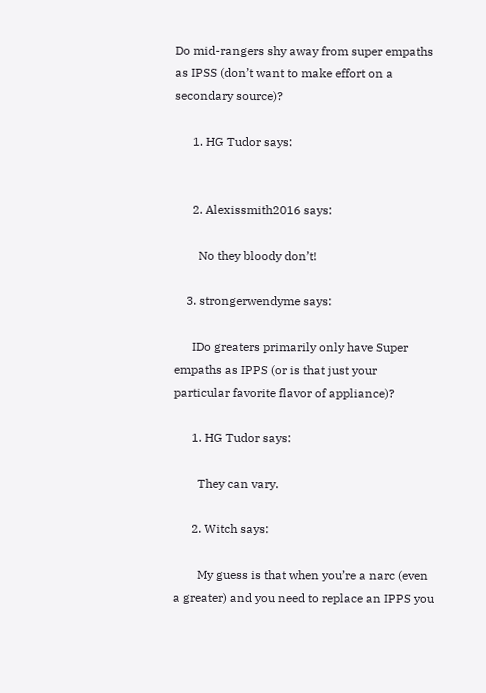Do mid-rangers shy away from super empaths as IPSS (don’t want to make effort on a secondary source)?

      1. HG Tudor says:


      2. Alexissmith2016 says:

        No they bloody don’t!

    3. strongerwendyme says:

      IDo greaters primarily only have Super empaths as IPPS (or is that just your particular favorite flavor of appliance)?

      1. HG Tudor says:

        They can vary.

      2. Witch says:

        My guess is that when you’re a narc (even a greater) and you need to replace an IPPS you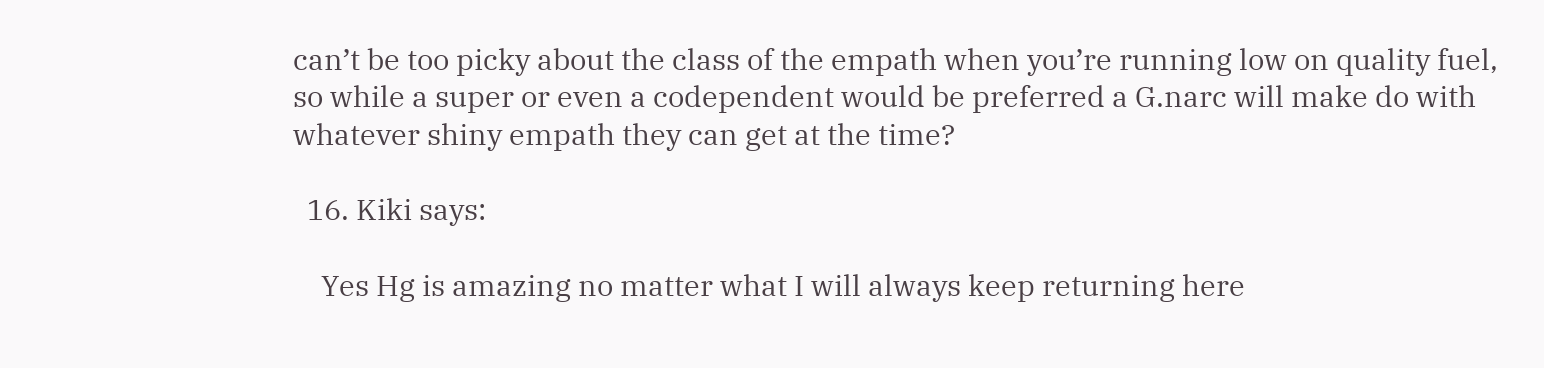can’t be too picky about the class of the empath when you’re running low on quality fuel, so while a super or even a codependent would be preferred a G.narc will make do with whatever shiny empath they can get at the time?

  16. Kiki says:

    Yes Hg is amazing no matter what I will always keep returning here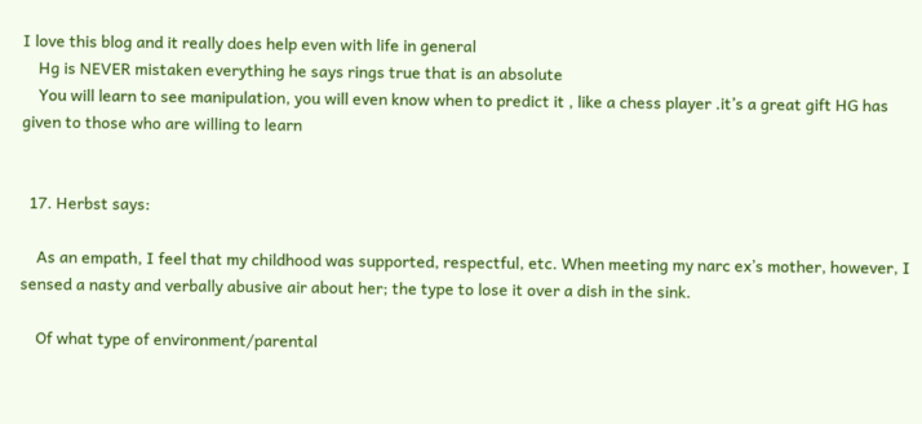I love this blog and it really does help even with life in general
    Hg is NEVER mistaken everything he says rings true that is an absolute
    You will learn to see manipulation, you will even know when to predict it , like a chess player .it’s a great gift HG has given to those who are willing to learn


  17. Herbst says:

    As an empath, I feel that my childhood was supported, respectful, etc. When meeting my narc ex’s mother, however, I sensed a nasty and verbally abusive air about her; the type to lose it over a dish in the sink.

    Of what type of environment/parental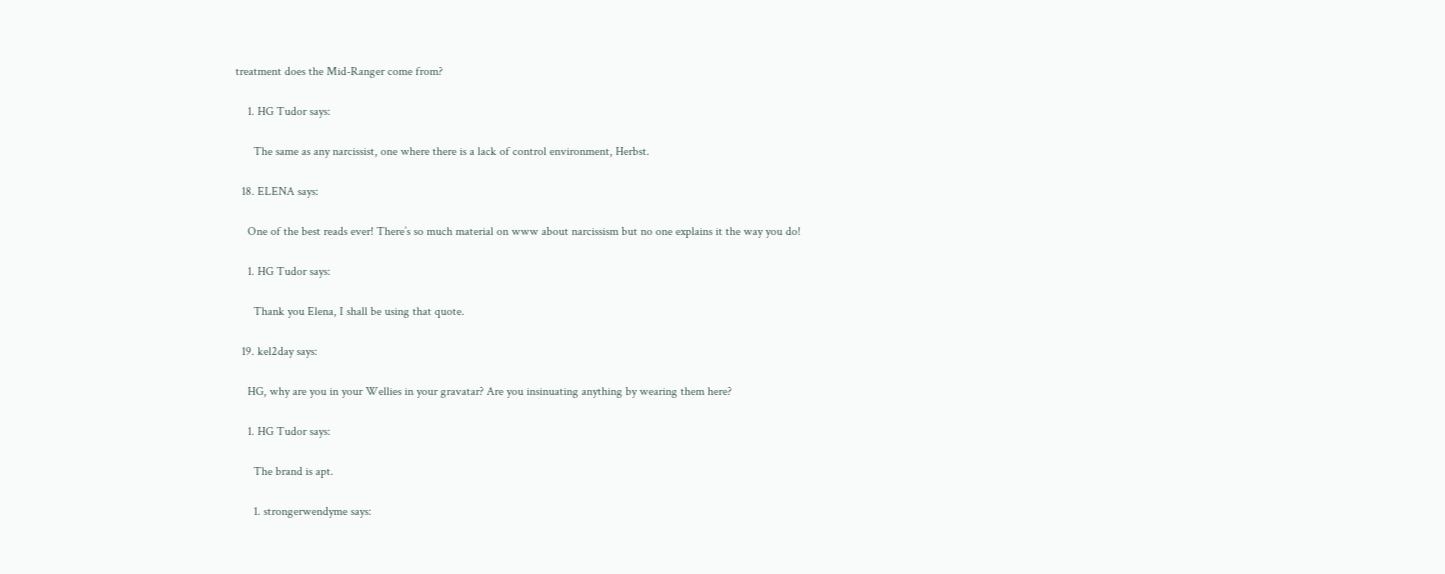treatment does the Mid-Ranger come from?

    1. HG Tudor says:

      The same as any narcissist, one where there is a lack of control environment, Herbst.

  18. ELENA says:

    One of the best reads ever! There’s so much material on www about narcissism but no one explains it the way you do!

    1. HG Tudor says:

      Thank you Elena, I shall be using that quote.

  19. kel2day says:

    HG, why are you in your Wellies in your gravatar? Are you insinuating anything by wearing them here?

    1. HG Tudor says:

      The brand is apt.

      1. strongerwendyme says: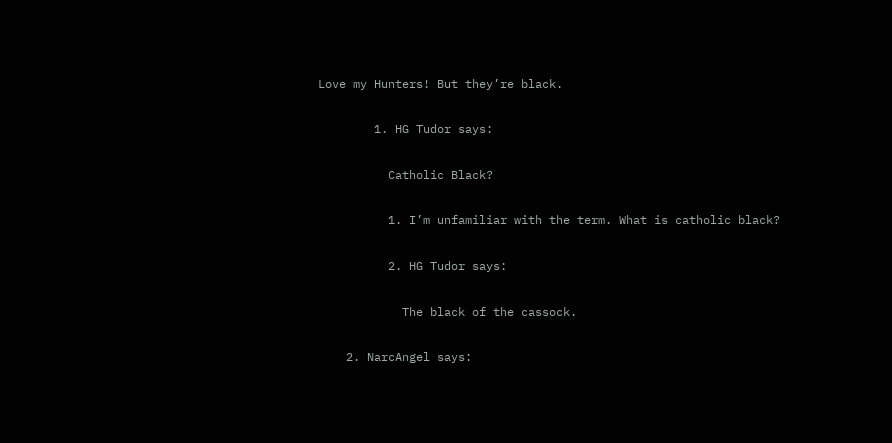Love my Hunters! But they’re black.

        1. HG Tudor says:

          Catholic Black?

          1. I’m unfamiliar with the term. What is catholic black?

          2. HG Tudor says:

            The black of the cassock.

    2. NarcAngel says: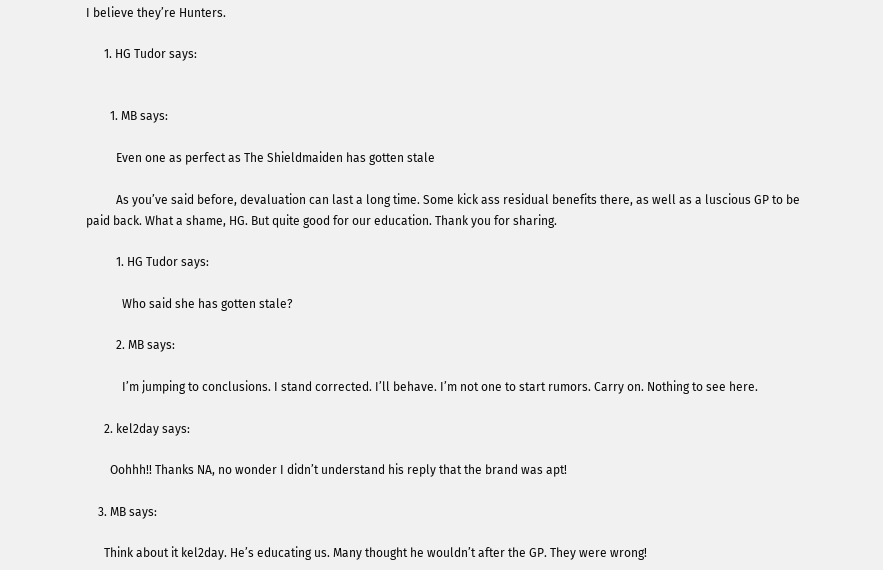I believe they’re Hunters.

      1. HG Tudor says:


        1. MB says:

          Even one as perfect as The Shieldmaiden has gotten stale

          As you’ve said before, devaluation can last a long time. Some kick ass residual benefits there, as well as a luscious GP to be paid back. What a shame, HG. But quite good for our education. Thank you for sharing.

          1. HG Tudor says:

            Who said she has gotten stale?

          2. MB says:

            I’m jumping to conclusions. I stand corrected. I’ll behave. I’m not one to start rumors. Carry on. Nothing to see here.

      2. kel2day says:

        Oohhh!! Thanks NA, no wonder I didn’t understand his reply that the brand was apt!

    3. MB says:

      Think about it kel2day. He’s educating us. Many thought he wouldn’t after the GP. They were wrong!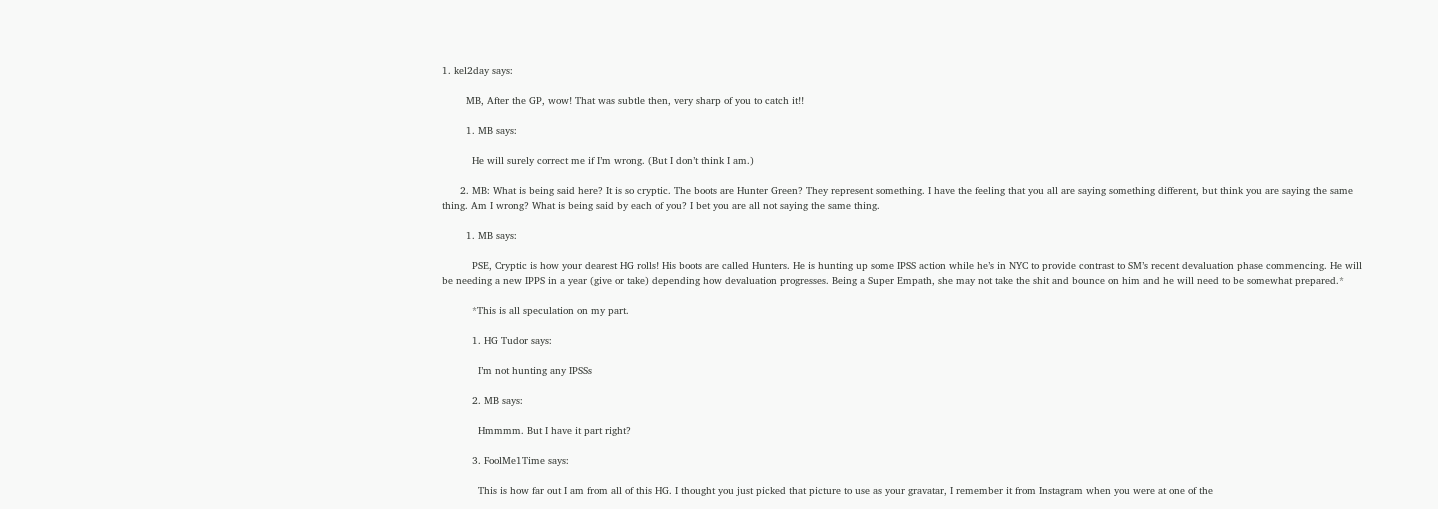1. kel2day says:

        MB, After the GP, wow! That was subtle then, very sharp of you to catch it!!

        1. MB says:

          He will surely correct me if I’m wrong. (But I don’t think I am.)

      2. MB: What is being said here? It is so cryptic. The boots are Hunter Green? They represent something. I have the feeling that you all are saying something different, but think you are saying the same thing. Am I wrong? What is being said by each of you? I bet you are all not saying the same thing.

        1. MB says:

          PSE, Cryptic is how your dearest HG rolls! His boots are called Hunters. He is hunting up some IPSS action while he’s in NYC to provide contrast to SM’s recent devaluation phase commencing. He will be needing a new IPPS in a year (give or take) depending how devaluation progresses. Being a Super Empath, she may not take the shit and bounce on him and he will need to be somewhat prepared.*

          *This is all speculation on my part.

          1. HG Tudor says:

            I’m not hunting any IPSSs

          2. MB says:

            Hmmmm. But I have it part right?

          3. FoolMe1Time says:

            This is how far out I am from all of this HG. I thought you just picked that picture to use as your gravatar, I remember it from Instagram when you were at one of the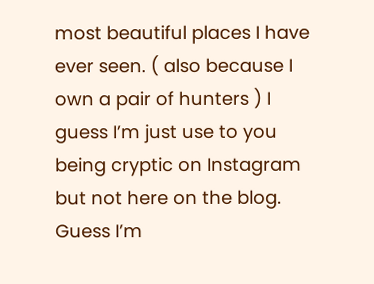most beautiful places I have ever seen. ( also because I own a pair of hunters ) I guess I’m just use to you being cryptic on Instagram but not here on the blog. Guess I’m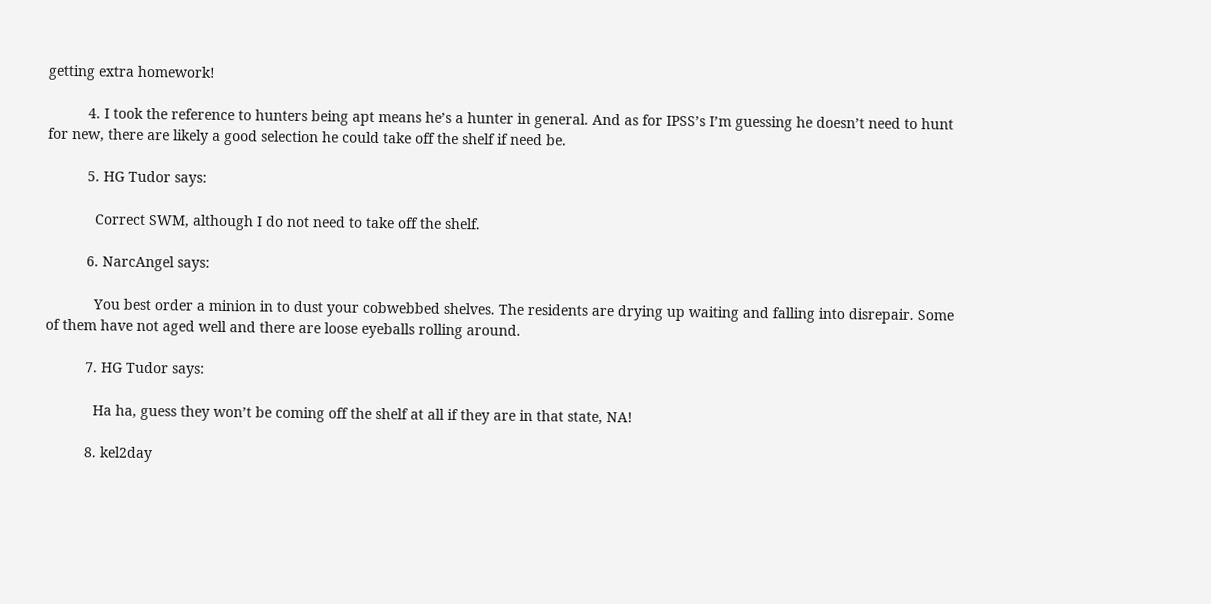getting extra homework!

          4. I took the reference to hunters being apt means he’s a hunter in general. And as for IPSS’s I’m guessing he doesn’t need to hunt for new, there are likely a good selection he could take off the shelf if need be.

          5. HG Tudor says:

            Correct SWM, although I do not need to take off the shelf.

          6. NarcAngel says:

            You best order a minion in to dust your cobwebbed shelves. The residents are drying up waiting and falling into disrepair. Some of them have not aged well and there are loose eyeballs rolling around.

          7. HG Tudor says:

            Ha ha, guess they won’t be coming off the shelf at all if they are in that state, NA!

          8. kel2day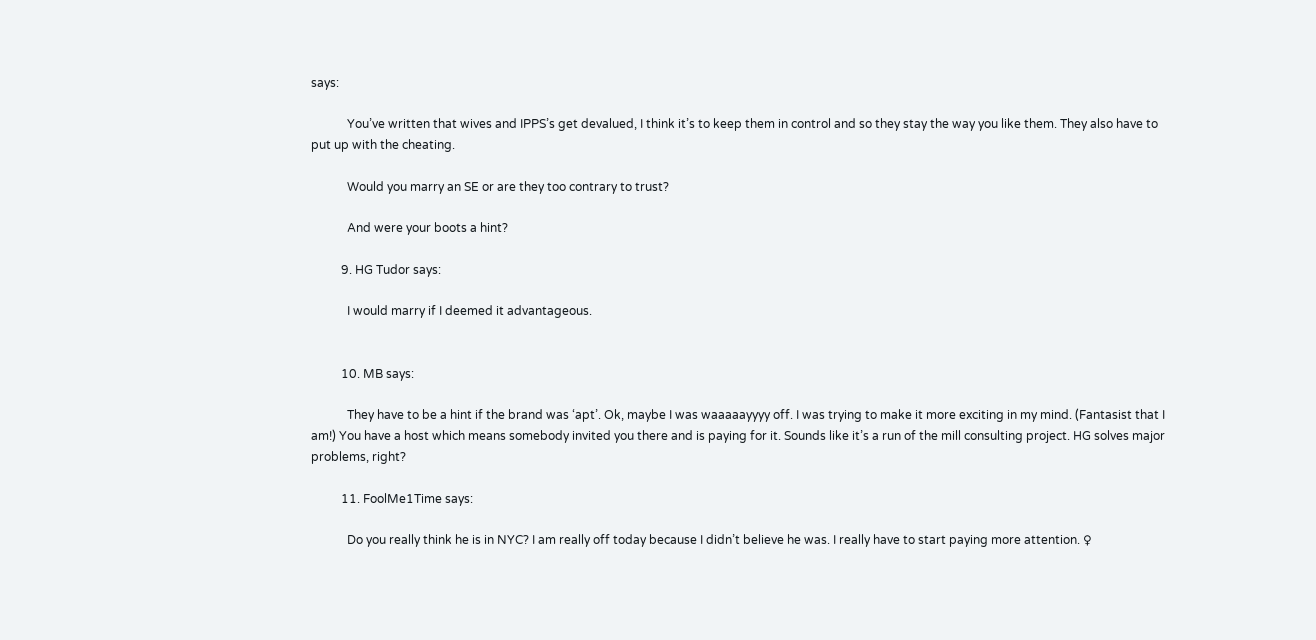says:

            You’ve written that wives and IPPS’s get devalued, I think it’s to keep them in control and so they stay the way you like them. They also have to put up with the cheating.

            Would you marry an SE or are they too contrary to trust?

            And were your boots a hint?

          9. HG Tudor says:

            I would marry if I deemed it advantageous.


          10. MB says:

            They have to be a hint if the brand was ‘apt’. Ok, maybe I was waaaaayyyy off. I was trying to make it more exciting in my mind. (Fantasist that I am!) You have a host which means somebody invited you there and is paying for it. Sounds like it’s a run of the mill consulting project. HG solves major problems, right?

          11. FoolMe1Time says:

            Do you really think he is in NYC? I am really off today because I didn’t believe he was. I really have to start paying more attention. ♀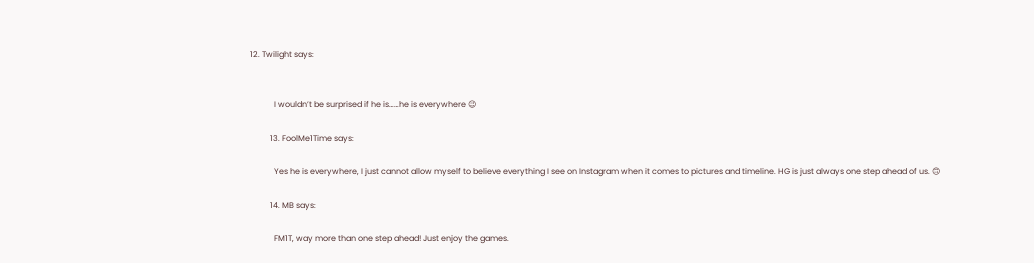12. Twilight says:


            I wouldn’t be surprised if he is……he is everywhere 😉

          13. FoolMe1Time says:

            Yes he is everywhere, I just cannot allow myself to believe everything I see on Instagram when it comes to pictures and timeline. HG is just always one step ahead of us. 🙃

          14. MB says:

            FM1T, way more than one step ahead! Just enjoy the games.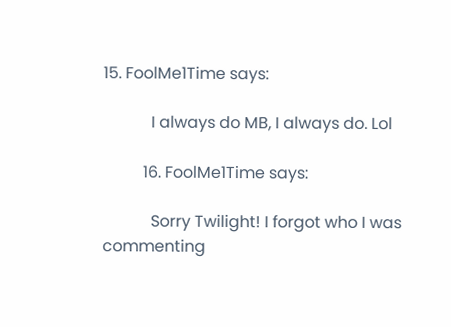15. FoolMe1Time says:

            I always do MB, I always do. Lol

          16. FoolMe1Time says:

            Sorry Twilight! I forgot who I was commenting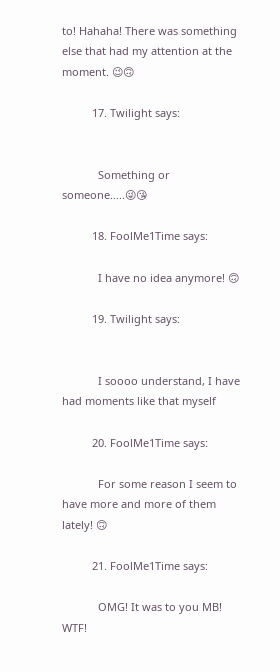to! Hahaha! There was something else that had my attention at the moment. 😉🙃

          17. Twilight says:


            Something or someone…..😜😘

          18. FoolMe1Time says:

            I have no idea anymore! 🙃

          19. Twilight says:


            I soooo understand, I have had moments like that myself

          20. FoolMe1Time says:

            For some reason I seem to have more and more of them lately! 🙃

          21. FoolMe1Time says:

            OMG! It was to you MB! WTF!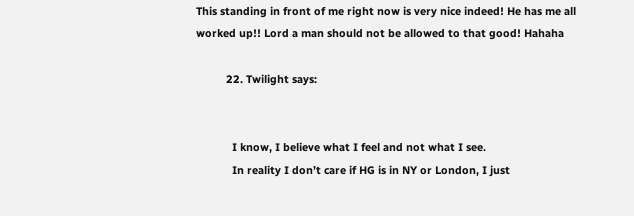This standing in front of me right now is very nice indeed! He has me all worked up!! Lord a man should not be allowed to that good! Hahaha

          22. Twilight says:


            I know, I believe what I feel and not what I see.
            In reality I don’t care if HG is in NY or London, I just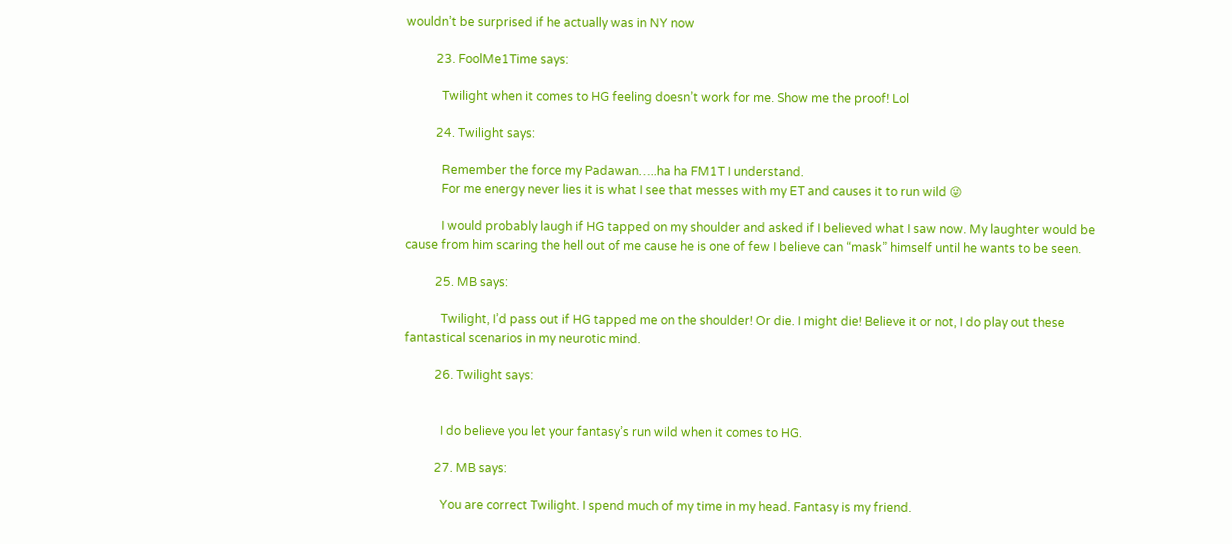wouldn’t be surprised if he actually was in NY now

          23. FoolMe1Time says:

            Twilight when it comes to HG feeling doesn’t work for me. Show me the proof! Lol

          24. Twilight says:

            Remember the force my Padawan…..ha ha FM1T I understand.
            For me energy never lies it is what I see that messes with my ET and causes it to run wild 😜

            I would probably laugh if HG tapped on my shoulder and asked if I believed what I saw now. My laughter would be cause from him scaring the hell out of me cause he is one of few I believe can “mask” himself until he wants to be seen.

          25. MB says:

            Twilight, I’d pass out if HG tapped me on the shoulder! Or die. I might die! Believe it or not, I do play out these fantastical scenarios in my neurotic mind.

          26. Twilight says:


            I do believe you let your fantasy’s run wild when it comes to HG.

          27. MB says:

            You are correct Twilight. I spend much of my time in my head. Fantasy is my friend.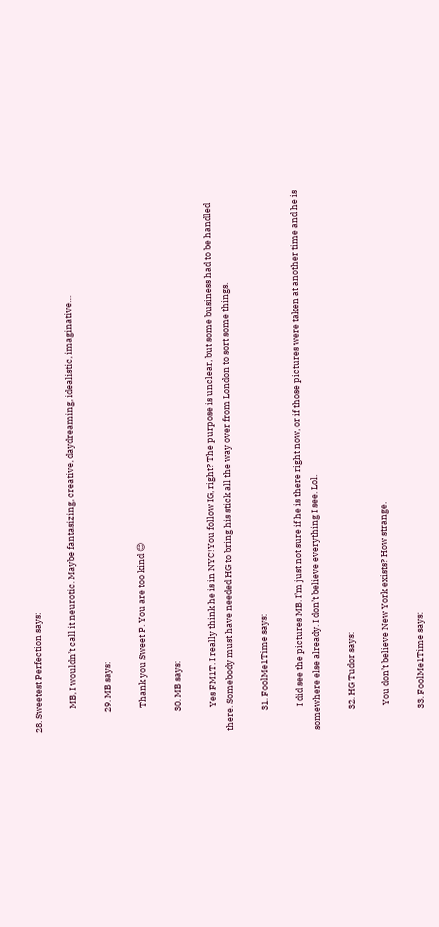28. Sweetest Perfection says:

            MB, I wouldn’t call it neurotic. Maybe fantasizing, creative, daydreaming, idealistic, imaginative…

          29. MB says:

            Thank you Sweet P. You are too kind 😊

          30. MB says:

            Yes FM1T. I really think he is in NYC!You follow IG, right? The purpose is unclear, but some business had to be handled there. Somebody must have needed HG to bring his stick all the way over from London to sort some things.

          31. FoolMe1Time says:

            I did see the pictures MB. I’m just not sure if he is there right now, or if those pictures were taken at another time and he is somewhere else already. I don’t believe everything I see. Lol.

          32. HG Tudor says:

            You don’t believe New York exists? How strange.

          33. FoolMe1Time says: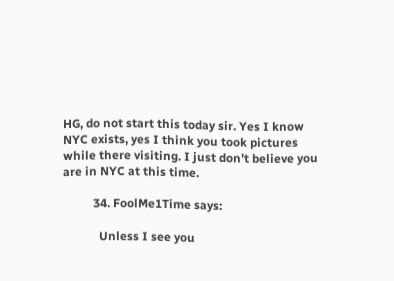HG, do not start this today sir. Yes I know NYC exists, yes I think you took pictures while there visiting. I just don’t believe you are in NYC at this time.

          34. FoolMe1Time says:

            Unless I see you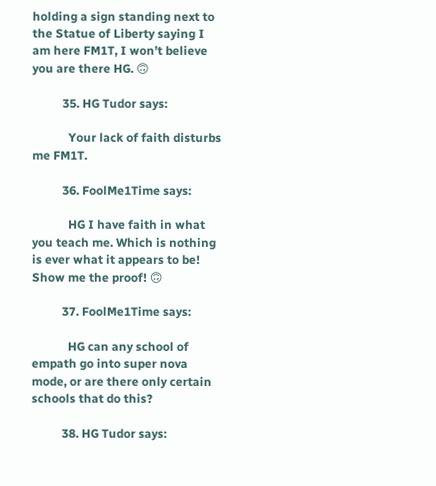holding a sign standing next to the Statue of Liberty saying I am here FM1T, I won’t believe you are there HG. 🙃

          35. HG Tudor says:

            Your lack of faith disturbs me FM1T.

          36. FoolMe1Time says:

            HG I have faith in what you teach me. Which is nothing is ever what it appears to be! Show me the proof! 🙃

          37. FoolMe1Time says:

            HG can any school of empath go into super nova mode, or are there only certain schools that do this?

          38. HG Tudor says: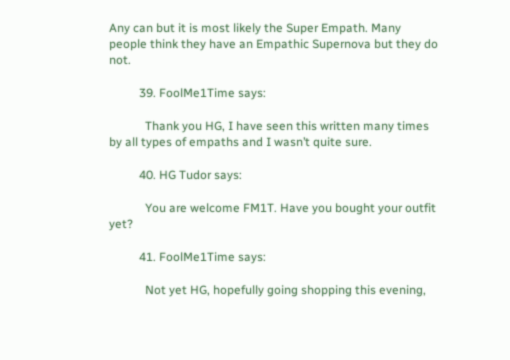Any can but it is most likely the Super Empath. Many people think they have an Empathic Supernova but they do not.

          39. FoolMe1Time says:

            Thank you HG, I have seen this written many times by all types of empaths and I wasn’t quite sure.

          40. HG Tudor says:

            You are welcome FM1T. Have you bought your outfit yet?

          41. FoolMe1Time says:

            Not yet HG, hopefully going shopping this evening,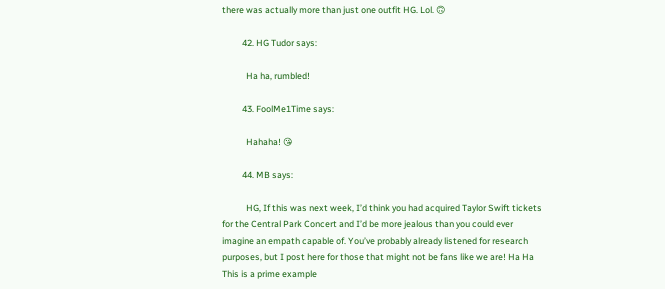there was actually more than just one outfit HG. Lol. 🙃

          42. HG Tudor says:

            Ha ha, rumbled!

          43. FoolMe1Time says:

            Hahaha! 😘

          44. MB says:

            HG, If this was next week, I’d think you had acquired Taylor Swift tickets for the Central Park Concert and I’d be more jealous than you could ever imagine an empath capable of. You’ve probably already listened for research purposes, but I post here for those that might not be fans like we are! Ha Ha This is a prime example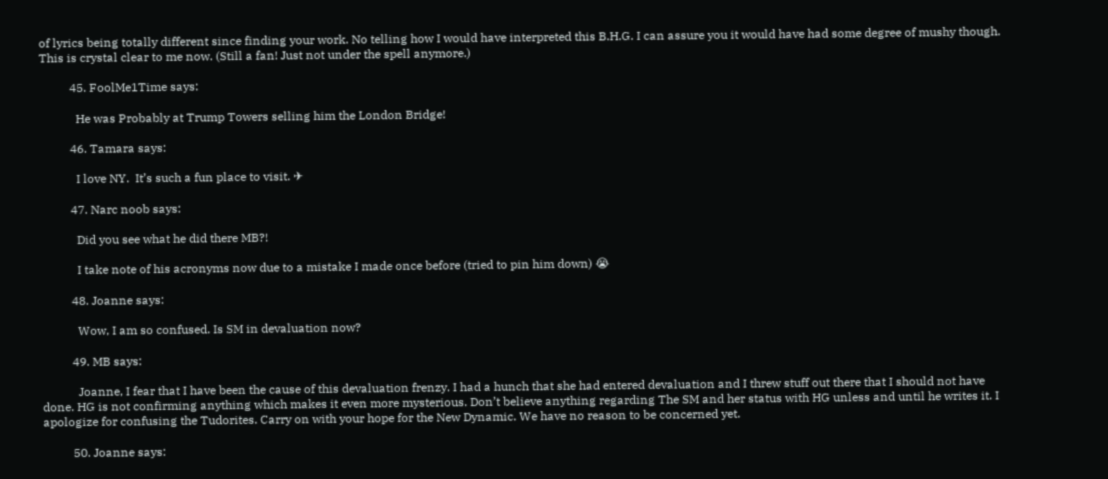of lyrics being totally different since finding your work. No telling how I would have interpreted this B.H.G. I can assure you it would have had some degree of mushy though. This is crystal clear to me now. (Still a fan! Just not under the spell anymore.)

          45. FoolMe1Time says:

            He was Probably at Trump Towers selling him the London Bridge!

          46. Tamara says:

            I love NY.  It’s such a fun place to visit. ✈

          47. Narc noob says:

            Did you see what he did there MB?!

            I take note of his acronyms now due to a mistake I made once before (tried to pin him down) 😭

          48. Joanne says:

            Wow, I am so confused. Is SM in devaluation now?

          49. MB says:

            Joanne, I fear that I have been the cause of this devaluation frenzy. I had a hunch that she had entered devaluation and I threw stuff out there that I should not have done. HG is not confirming anything which makes it even more mysterious. Don’t believe anything regarding The SM and her status with HG unless and until he writes it. I apologize for confusing the Tudorites. Carry on with your hope for the New Dynamic. We have no reason to be concerned yet.

          50. Joanne says: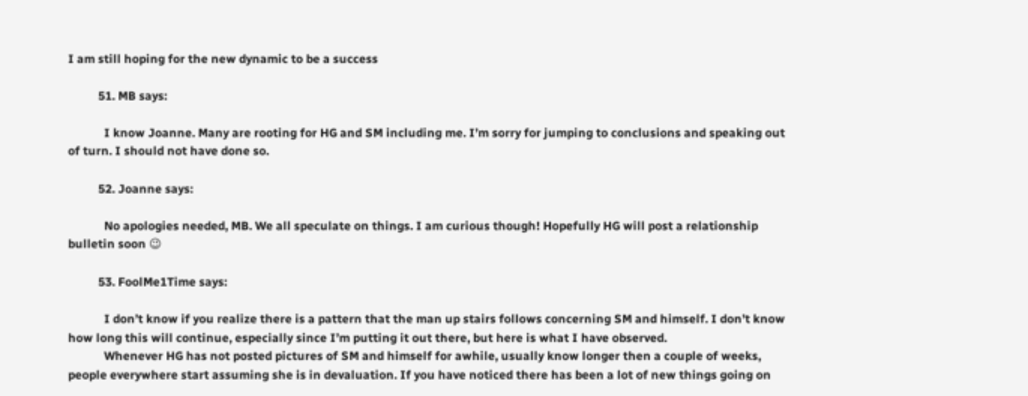I am still hoping for the new dynamic to be a success

          51. MB says:

            I know Joanne. Many are rooting for HG and SM including me. I’m sorry for jumping to conclusions and speaking out of turn. I should not have done so.

          52. Joanne says:

            No apologies needed, MB. We all speculate on things. I am curious though! Hopefully HG will post a relationship bulletin soon 😉

          53. FoolMe1Time says:

            I don’t know if you realize there is a pattern that the man up stairs follows concerning SM and himself. I don’t know how long this will continue, especially since I’m putting it out there, but here is what I have observed.
            Whenever HG has not posted pictures of SM and himself for awhile, usually know longer then a couple of weeks, people everywhere start assuming she is in devaluation. If you have noticed there has been a lot of new things going on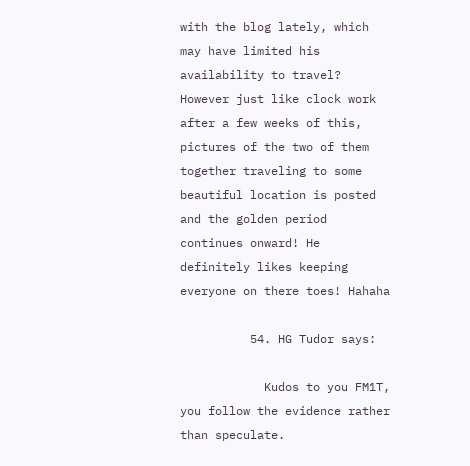with the blog lately, which may have limited his availability to travel? However just like clock work after a few weeks of this, pictures of the two of them together traveling to some beautiful location is posted and the golden period continues onward! He definitely likes keeping everyone on there toes! Hahaha

          54. HG Tudor says:

            Kudos to you FM1T, you follow the evidence rather than speculate.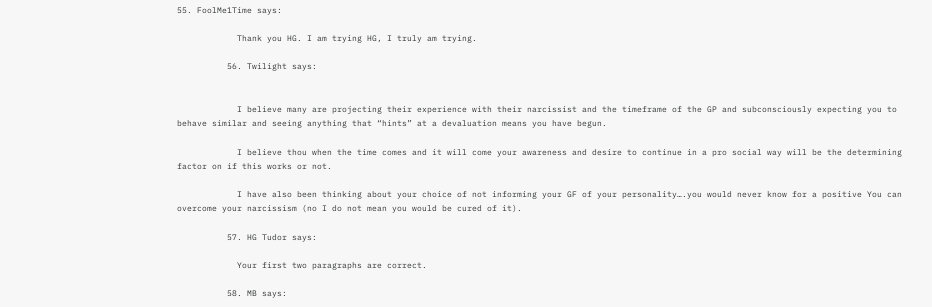55. FoolMe1Time says:

            Thank you HG. I am trying HG, I truly am trying.

          56. Twilight says:


            I believe many are projecting their experience with their narcissist and the timeframe of the GP and subconsciously expecting you to behave similar and seeing anything that “hints” at a devaluation means you have begun.

            I believe thou when the time comes and it will come your awareness and desire to continue in a pro social way will be the determining factor on if this works or not.

            I have also been thinking about your choice of not informing your GF of your personality….you would never know for a positive You can overcome your narcissism (no I do not mean you would be cured of it).

          57. HG Tudor says:

            Your first two paragraphs are correct.

          58. MB says: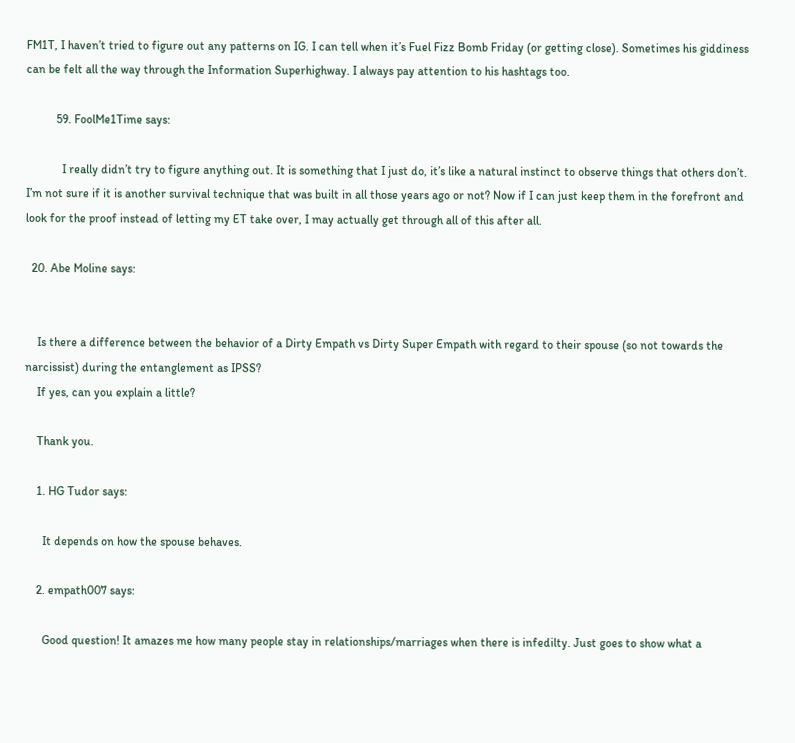FM1T, I haven’t tried to figure out any patterns on IG. I can tell when it’s Fuel Fizz Bomb Friday (or getting close). Sometimes his giddiness can be felt all the way through the Information Superhighway. I always pay attention to his hashtags too.

          59. FoolMe1Time says:

            I really didn’t try to figure anything out. It is something that I just do, it’s like a natural instinct to observe things that others don’t. I’m not sure if it is another survival technique that was built in all those years ago or not? Now if I can just keep them in the forefront and look for the proof instead of letting my ET take over, I may actually get through all of this after all.

  20. Abe Moline says:


    Is there a difference between the behavior of a Dirty Empath vs Dirty Super Empath with regard to their spouse (so not towards the narcissist) during the entanglement as IPSS?
    If yes, can you explain a little?

    Thank you.

    1. HG Tudor says:

      It depends on how the spouse behaves.

    2. empath007 says:

      Good question! It amazes me how many people stay in relationships/marriages when there is infedilty. Just goes to show what a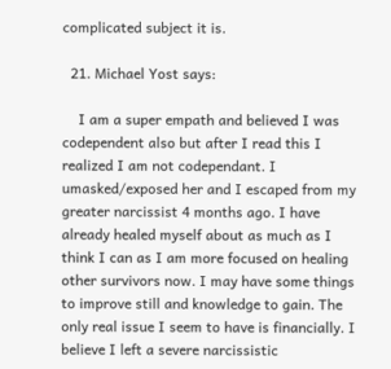complicated subject it is.

  21. Michael Yost says:

    I am a super empath and believed I was codependent also but after I read this I realized I am not codependant. I umasked/exposed her and I escaped from my greater narcissist 4 months ago. I have already healed myself about as much as I think I can as I am more focused on healing other survivors now. I may have some things to improve still and knowledge to gain. The only real issue I seem to have is financially. I believe I left a severe narcissistic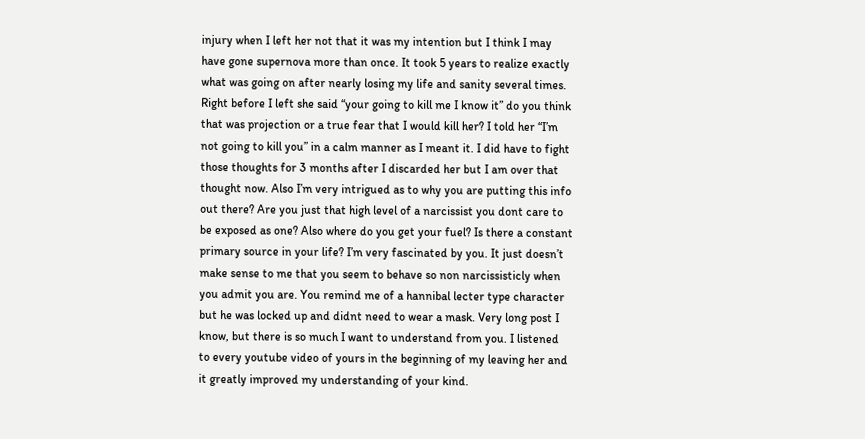injury when I left her not that it was my intention but I think I may have gone supernova more than once. It took 5 years to realize exactly what was going on after nearly losing my life and sanity several times. Right before I left she said “your going to kill me I know it” do you think that was projection or a true fear that I would kill her? I told her “I’m not going to kill you” in a calm manner as I meant it. I did have to fight those thoughts for 3 months after I discarded her but I am over that thought now. Also I’m very intrigued as to why you are putting this info out there? Are you just that high level of a narcissist you dont care to be exposed as one? Also where do you get your fuel? Is there a constant primary source in your life? I’m very fascinated by you. It just doesn’t make sense to me that you seem to behave so non narcissisticly when you admit you are. You remind me of a hannibal lecter type character but he was locked up and didnt need to wear a mask. Very long post I know, but there is so much I want to understand from you. I listened to every youtube video of yours in the beginning of my leaving her and it greatly improved my understanding of your kind.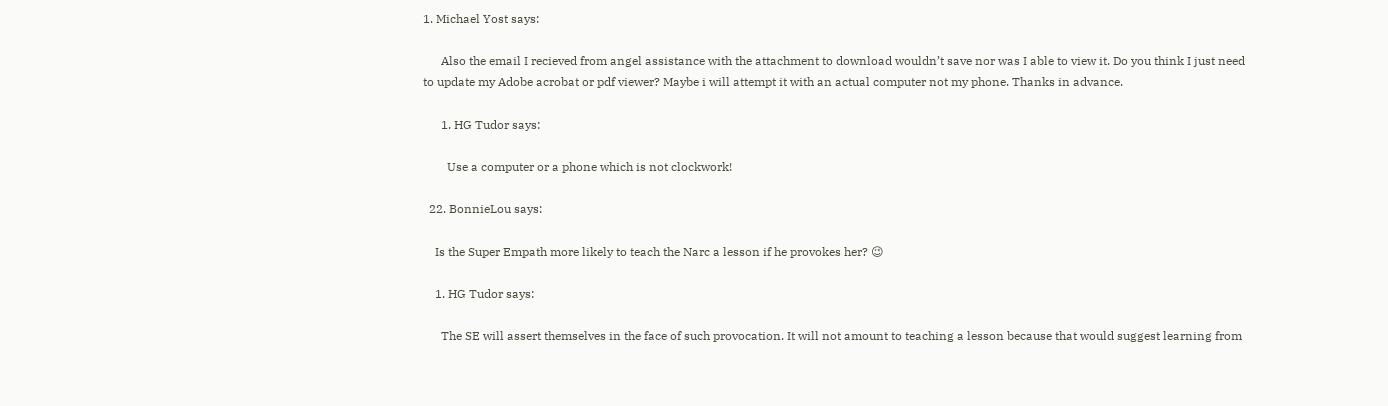1. Michael Yost says:

      Also the email I recieved from angel assistance with the attachment to download wouldn’t save nor was I able to view it. Do you think I just need to update my Adobe acrobat or pdf viewer? Maybe i will attempt it with an actual computer not my phone. Thanks in advance.

      1. HG Tudor says:

        Use a computer or a phone which is not clockwork!

  22. BonnieLou says:

    Is the Super Empath more likely to teach the Narc a lesson if he provokes her? 😉

    1. HG Tudor says:

      The SE will assert themselves in the face of such provocation. It will not amount to teaching a lesson because that would suggest learning from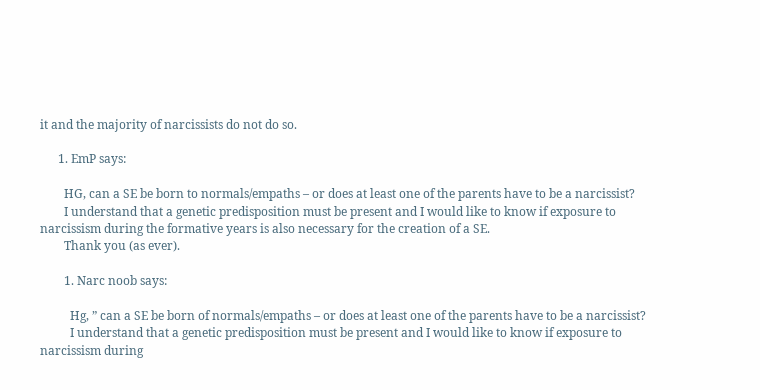it and the majority of narcissists do not do so.

      1. EmP says:

        HG, can a SE be born to normals/empaths – or does at least one of the parents have to be a narcissist?
        I understand that a genetic predisposition must be present and I would like to know if exposure to narcissism during the formative years is also necessary for the creation of a SE.
        Thank you (as ever).

        1. Narc noob says:

          Hg, ” can a SE be born of normals/empaths – or does at least one of the parents have to be a narcissist?
          I understand that a genetic predisposition must be present and I would like to know if exposure to narcissism during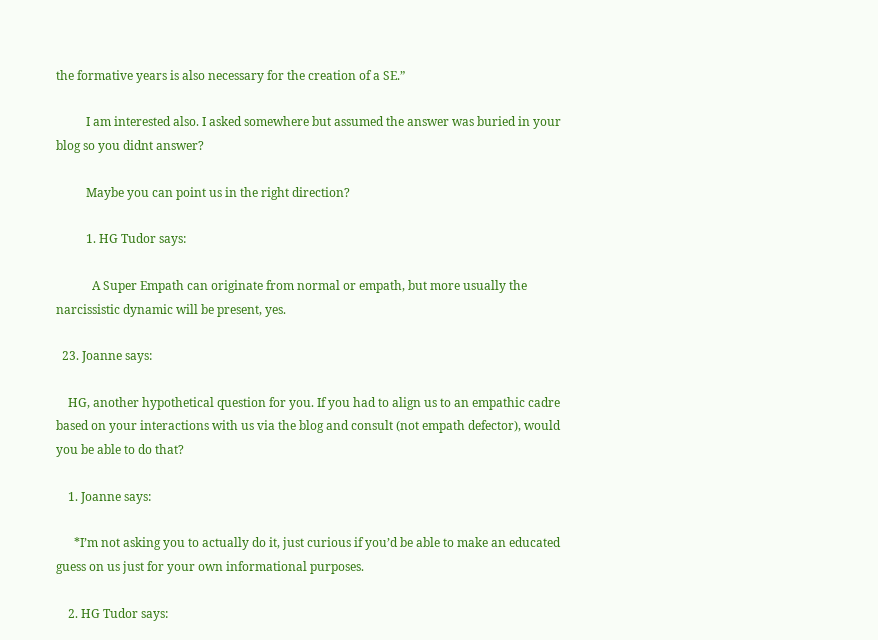the formative years is also necessary for the creation of a SE.”

          I am interested also. I asked somewhere but assumed the answer was buried in your blog so you didnt answer?

          Maybe you can point us in the right direction?

          1. HG Tudor says:

            A Super Empath can originate from normal or empath, but more usually the narcissistic dynamic will be present, yes.

  23. Joanne says:

    HG, another hypothetical question for you. If you had to align us to an empathic cadre based on your interactions with us via the blog and consult (not empath defector), would you be able to do that?

    1. Joanne says:

      *I’m not asking you to actually do it, just curious if you’d be able to make an educated guess on us just for your own informational purposes.

    2. HG Tudor says: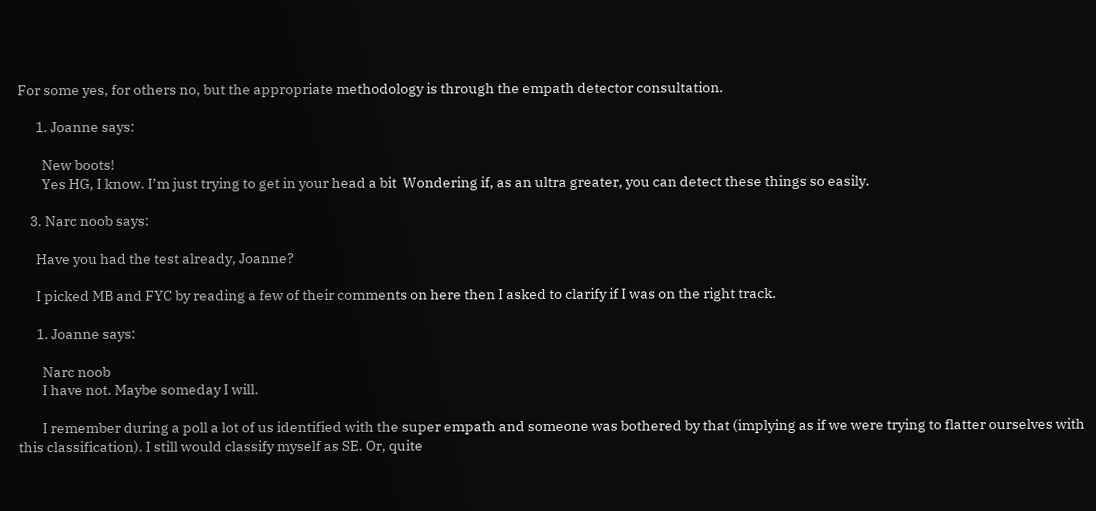For some yes, for others no, but the appropriate methodology is through the empath detector consultation.

      1. Joanne says:

        New boots!
        Yes HG, I know. I’m just trying to get in your head a bit  Wondering if, as an ultra greater, you can detect these things so easily.

    3. Narc noob says:

      Have you had the test already, Joanne?

      I picked MB and FYC by reading a few of their comments on here then I asked to clarify if I was on the right track.

      1. Joanne says:

        Narc noob
        I have not. Maybe someday I will.

        I remember during a poll a lot of us identified with the super empath and someone was bothered by that (implying as if we were trying to flatter ourselves with this classification). I still would classify myself as SE. Or, quite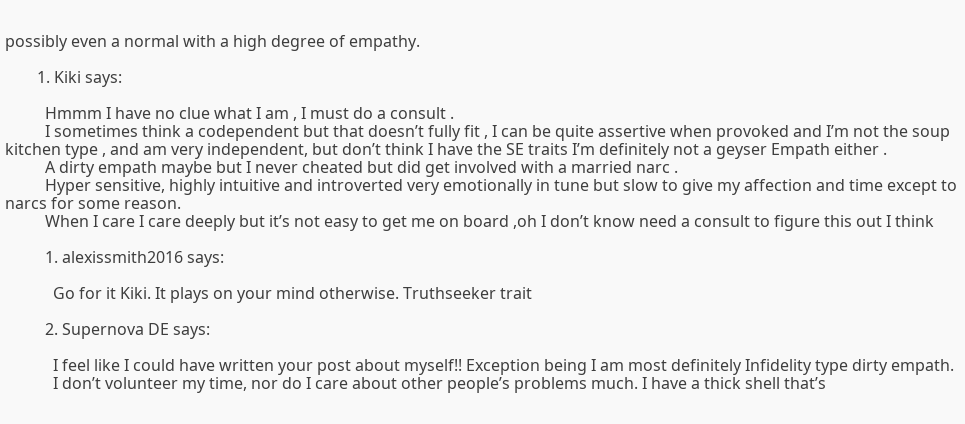possibly even a normal with a high degree of empathy.

        1. Kiki says:

          Hmmm I have no clue what I am , I must do a consult .
          I sometimes think a codependent but that doesn’t fully fit , I can be quite assertive when provoked and I’m not the soup kitchen type , and am very independent, but don’t think I have the SE traits I’m definitely not a geyser Empath either .
          A dirty empath maybe but I never cheated but did get involved with a married narc .
          Hyper sensitive, highly intuitive and introverted very emotionally in tune but slow to give my affection and time except to narcs for some reason.
          When I care I care deeply but it’s not easy to get me on board ,oh I don’t know need a consult to figure this out I think

          1. alexissmith2016 says:

            Go for it Kiki. It plays on your mind otherwise. Truthseeker trait

          2. Supernova DE says:

            I feel like I could have written your post about myself!! Exception being I am most definitely Infidelity type dirty empath.
            I don’t volunteer my time, nor do I care about other people’s problems much. I have a thick shell that’s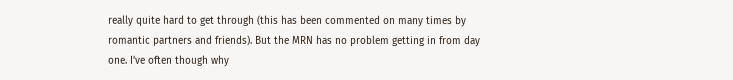really quite hard to get through (this has been commented on many times by romantic partners and friends). But the MRN has no problem getting in from day one. I’ve often though why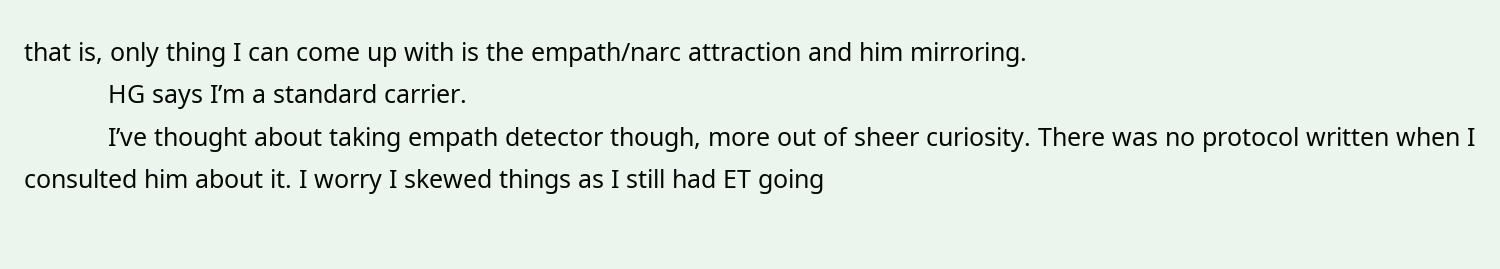that is, only thing I can come up with is the empath/narc attraction and him mirroring.
            HG says I’m a standard carrier.
            I’ve thought about taking empath detector though, more out of sheer curiosity. There was no protocol written when I consulted him about it. I worry I skewed things as I still had ET going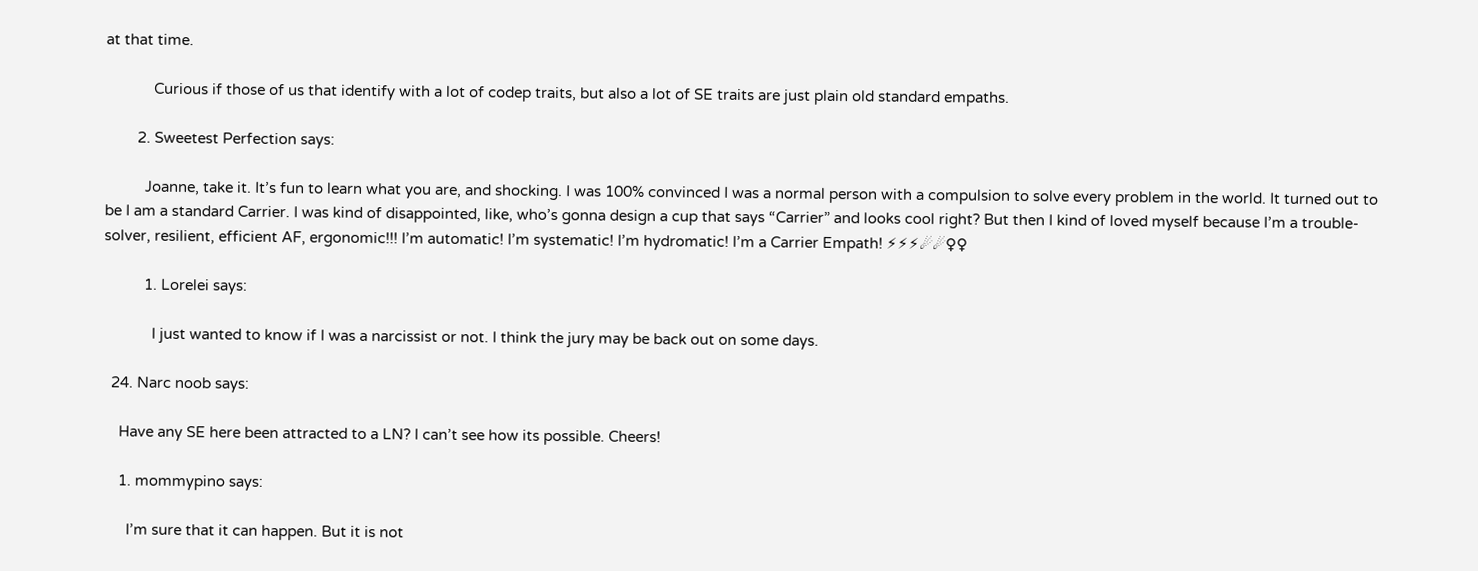at that time.

            Curious if those of us that identify with a lot of codep traits, but also a lot of SE traits are just plain old standard empaths.

        2. Sweetest Perfection says:

          Joanne, take it. It’s fun to learn what you are, and shocking. I was 100% convinced I was a normal person with a compulsion to solve every problem in the world. It turned out to be I am a standard Carrier. I was kind of disappointed, like, who’s gonna design a cup that says “Carrier” and looks cool right? But then I kind of loved myself because I’m a trouble-solver, resilient, efficient AF, ergonomic!!! I’m automatic! I’m systematic! I’m hydromatic! I’m a Carrier Empath! ⚡⚡⚡☄☄♀♀

          1. Lorelei says:

            I just wanted to know if I was a narcissist or not. I think the jury may be back out on some days.

  24. Narc noob says:

    Have any SE here been attracted to a LN? I can’t see how its possible. Cheers!

    1. mommypino says:

      I’m sure that it can happen. But it is not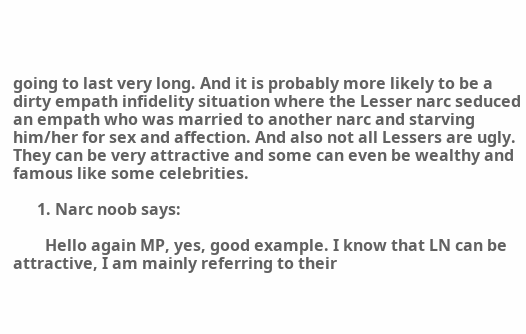going to last very long. And it is probably more likely to be a dirty empath infidelity situation where the Lesser narc seduced an empath who was married to another narc and starving him/her for sex and affection. And also not all Lessers are ugly. They can be very attractive and some can even be wealthy and famous like some celebrities.

      1. Narc noob says:

        Hello again MP, yes, good example. I know that LN can be attractive, I am mainly referring to their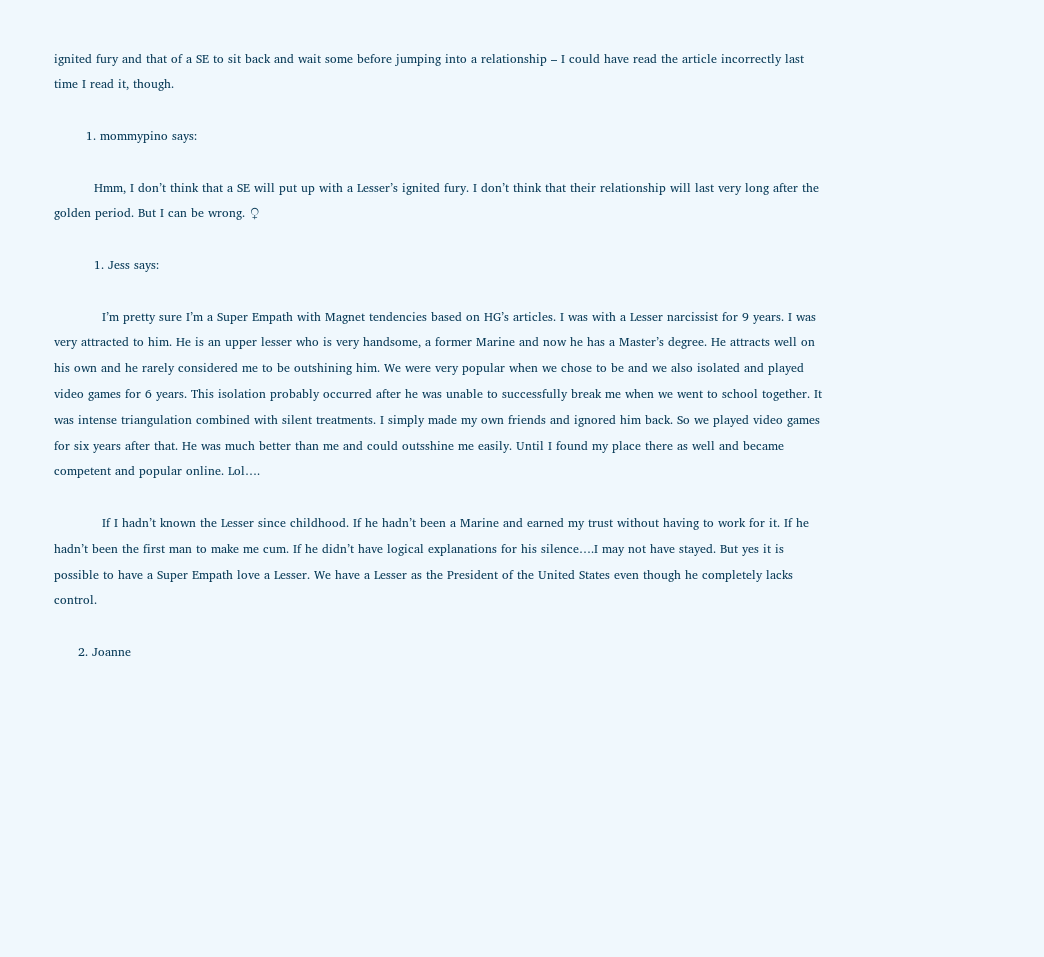ignited fury and that of a SE to sit back and wait some before jumping into a relationship – I could have read the article incorrectly last time I read it, though.

        1. mommypino says:

          Hmm, I don’t think that a SE will put up with a Lesser’s ignited fury. I don’t think that their relationship will last very long after the golden period. But I can be wrong. ♀

          1. Jess says:

            I’m pretty sure I’m a Super Empath with Magnet tendencies based on HG’s articles. I was with a Lesser narcissist for 9 years. I was very attracted to him. He is an upper lesser who is very handsome, a former Marine and now he has a Master’s degree. He attracts well on his own and he rarely considered me to be outshining him. We were very popular when we chose to be and we also isolated and played video games for 6 years. This isolation probably occurred after he was unable to successfully break me when we went to school together. It was intense triangulation combined with silent treatments. I simply made my own friends and ignored him back. So we played video games for six years after that. He was much better than me and could outsshine me easily. Until I found my place there as well and became competent and popular online. Lol….

            If I hadn’t known the Lesser since childhood. If he hadn’t been a Marine and earned my trust without having to work for it. If he hadn’t been the first man to make me cum. If he didn’t have logical explanations for his silence….I may not have stayed. But yes it is possible to have a Super Empath love a Lesser. We have a Lesser as the President of the United States even though he completely lacks control.

      2. Joanne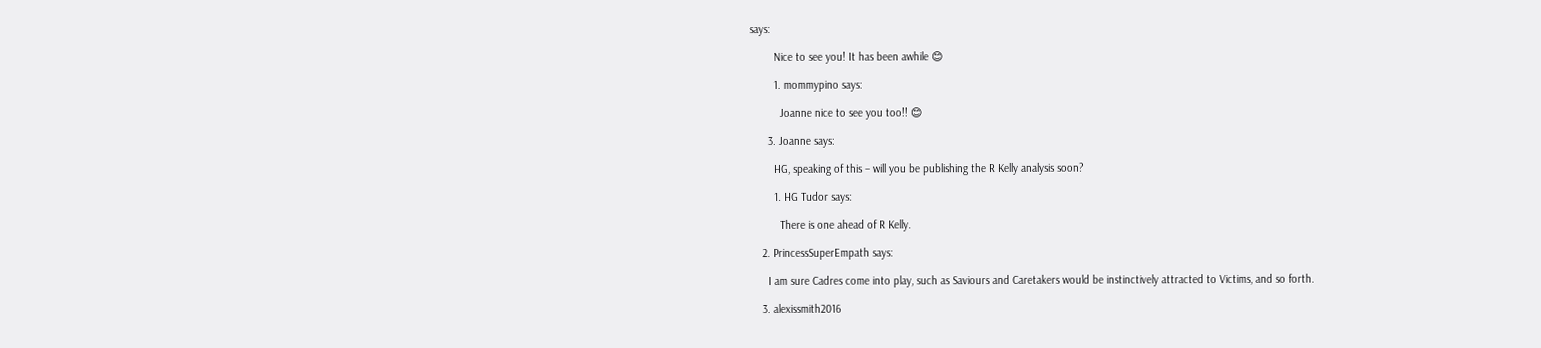says:

        Nice to see you! It has been awhile 😊

        1. mommypino says:

          Joanne nice to see you too!! 😊

      3. Joanne says:

        HG, speaking of this – will you be publishing the R Kelly analysis soon?

        1. HG Tudor says:

          There is one ahead of R Kelly.

    2. PrincessSuperEmpath says:

      I am sure Cadres come into play, such as Saviours and Caretakers would be instinctively attracted to Victims, and so forth.

    3. alexissmith2016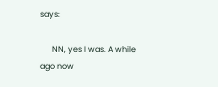says:

      NN, yes I was. A while ago now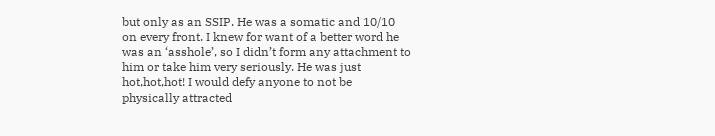but only as an SSIP. He was a somatic and 10/10 on every front. I knew for want of a better word he was an ‘asshole’, so I didn’t form any attachment to him or take him very seriously. He was just hot,hot,hot! I would defy anyone to not be physically attracted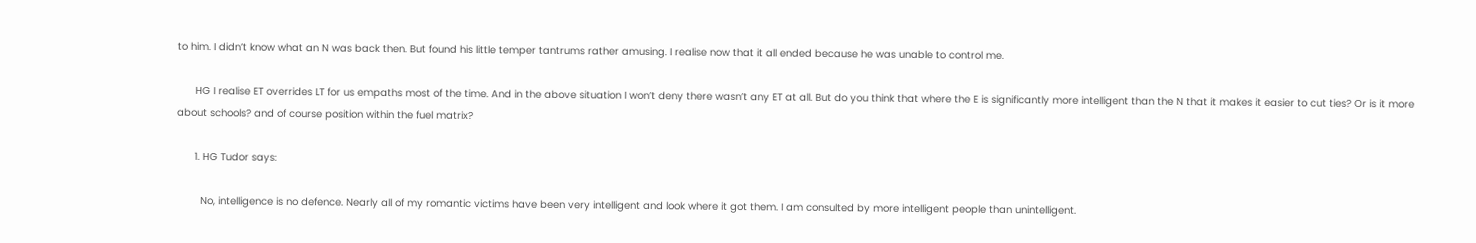to him. I didn’t know what an N was back then. But found his little temper tantrums rather amusing. I realise now that it all ended because he was unable to control me.

      HG I realise ET overrides LT for us empaths most of the time. And in the above situation I won’t deny there wasn’t any ET at all. But do you think that where the E is significantly more intelligent than the N that it makes it easier to cut ties? Or is it more about schools? and of course position within the fuel matrix?

      1. HG Tudor says:

        No, intelligence is no defence. Nearly all of my romantic victims have been very intelligent and look where it got them. I am consulted by more intelligent people than unintelligent.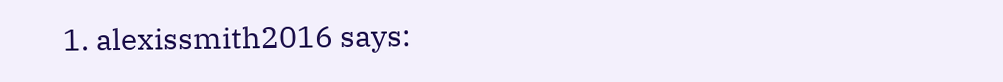1. alexissmith2016 says: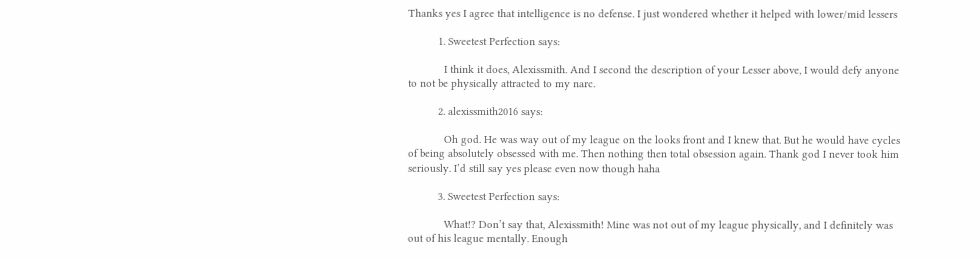Thanks yes I agree that intelligence is no defense. I just wondered whether it helped with lower/mid lessers

          1. Sweetest Perfection says:

            I think it does, Alexissmith. And I second the description of your Lesser above, I would defy anyone to not be physically attracted to my narc.

          2. alexissmith2016 says:

            Oh god. He was way out of my league on the looks front and I knew that. But he would have cycles of being absolutely obsessed with me. Then nothing then total obsession again. Thank god I never took him seriously. I’d still say yes please even now though haha

          3. Sweetest Perfection says:

            What!? Don’t say that, Alexissmith! Mine was not out of my league physically, and I definitely was out of his league mentally. Enough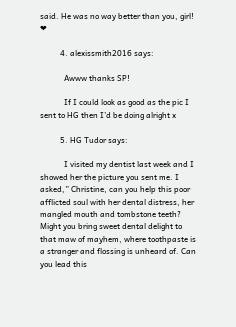said. He was no way better than you, girl! ❤

          4. alexissmith2016 says:

            Awww thanks SP!

            If I could look as good as the pic I sent to HG then I’d be doing alright x

          5. HG Tudor says:

            I visited my dentist last week and I showed her the picture you sent me. I asked,” Christine, can you help this poor afflicted soul with her dental distress, her mangled mouth and tombstone teeth? Might you bring sweet dental delight to that maw of mayhem, where toothpaste is a stranger and flossing is unheard of. Can you lead this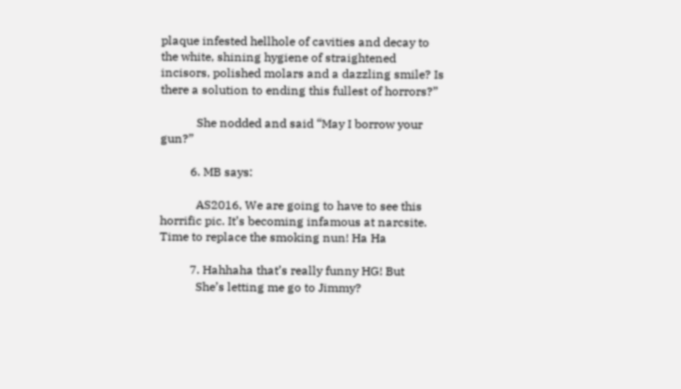plaque infested hellhole of cavities and decay to the white, shining hygiene of straightened incisors, polished molars and a dazzling smile? Is there a solution to ending this fullest of horrors?”

            She nodded and said “May I borrow your gun?”

          6. MB says:

            AS2016, We are going to have to see this horrific pic. It’s becoming infamous at narcsite. Time to replace the smoking nun! Ha Ha

          7. Hahhaha that’s really funny HG! But
            She’s letting me go to Jimmy?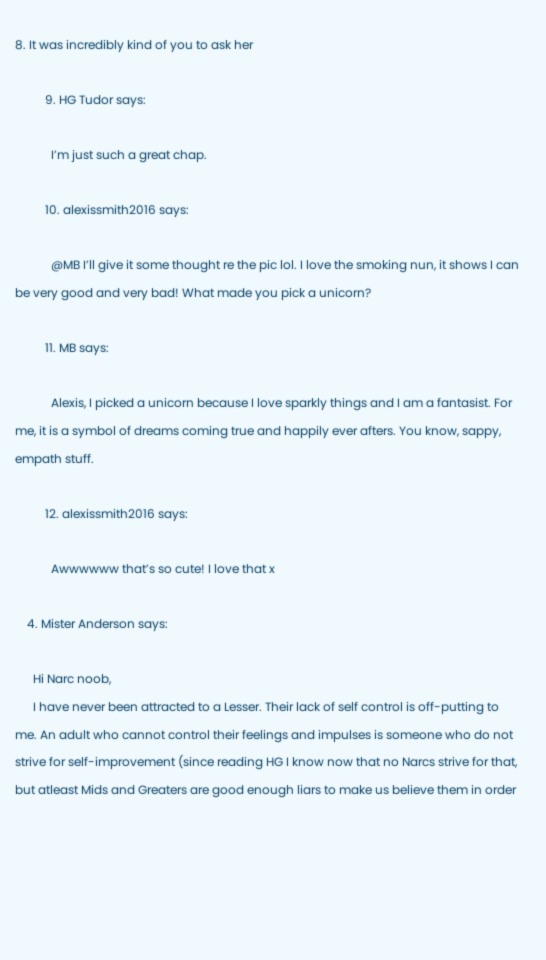8. It was incredibly kind of you to ask her

          9. HG Tudor says:

            I’m just such a great chap.

          10. alexissmith2016 says:

            @MB I’ll give it some thought re the pic lol. I love the smoking nun, it shows I can be very good and very bad! What made you pick a unicorn?

          11. MB says:

            Alexis, I picked a unicorn because I love sparkly things and I am a fantasist. For me, it is a symbol of dreams coming true and happily ever afters. You know, sappy, empath stuff.

          12. alexissmith2016 says:

            Awwwwww that’s so cute! I love that x

    4. Mister Anderson says:

      Hi Narc noob,
      I have never been attracted to a Lesser. Their lack of self control is off-putting to me. An adult who cannot control their feelings and impulses is someone who do not strive for self-improvement (since reading HG I know now that no Narcs strive for that, but atleast Mids and Greaters are good enough liars to make us believe them in order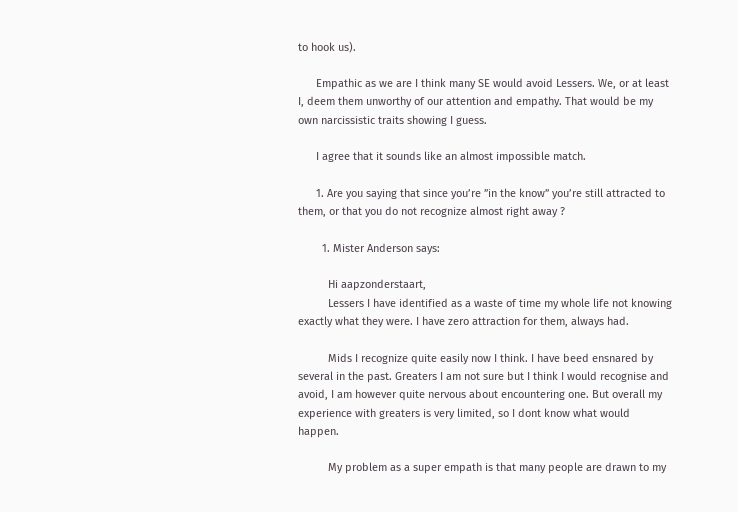to hook us).

      Empathic as we are I think many SE would avoid Lessers. We, or at least I, deem them unworthy of our attention and empathy. That would be my own narcissistic traits showing I guess.

      I agree that it sounds like an almost impossible match.

      1. Are you saying that since you’re ”in the know” you’re still attracted to them, or that you do not recognize almost right away ?

        1. Mister Anderson says:

          Hi aapzonderstaart,
          Lessers I have identified as a waste of time my whole life not knowing exactly what they were. I have zero attraction for them, always had.

          Mids I recognize quite easily now I think. I have beed ensnared by several in the past. Greaters I am not sure but I think I would recognise and avoid, I am however quite nervous about encountering one. But overall my experience with greaters is very limited, so I dont know what would happen.

          My problem as a super empath is that many people are drawn to my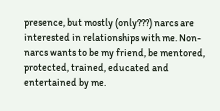presence, but mostly (only???) narcs are interested in relationships with me. Non-narcs wants to be my friend, be mentored, protected, trained, educated and entertained by me.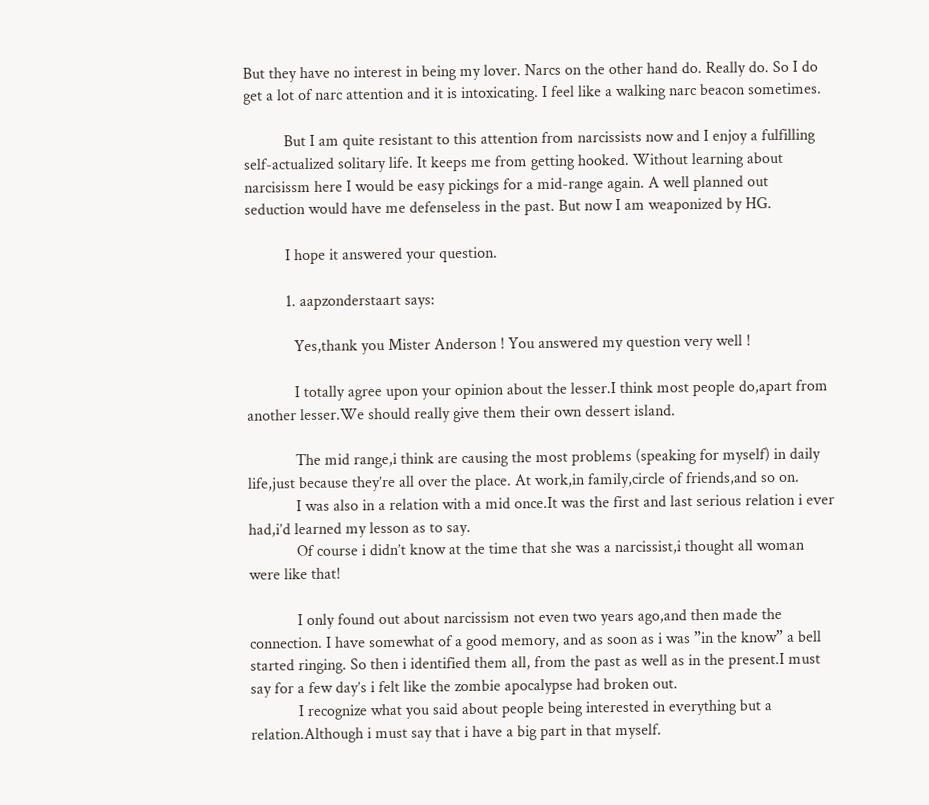But they have no interest in being my lover. Narcs on the other hand do. Really do. So I do get a lot of narc attention and it is intoxicating. I feel like a walking narc beacon sometimes.

          But I am quite resistant to this attention from narcissists now and I enjoy a fulfilling self-actualized solitary life. It keeps me from getting hooked. Without learning about narcisissm here I would be easy pickings for a mid-range again. A well planned out seduction would have me defenseless in the past. But now I am weaponized by HG.

          I hope it answered your question.

          1. aapzonderstaart says:

            Yes,thank you Mister Anderson ! You answered my question very well !

            I totally agree upon your opinion about the lesser.I think most people do,apart from another lesser.We should really give them their own dessert island.

            The mid range,i think are causing the most problems (speaking for myself) in daily life,just because they’re all over the place. At work,in family,circle of friends,and so on.
            I was also in a relation with a mid once.It was the first and last serious relation i ever had,i’d learned my lesson as to say.
            Of course i didn’t know at the time that she was a narcissist,i thought all woman were like that!

            I only found out about narcissism not even two years ago,and then made the connection. I have somewhat of a good memory, and as soon as i was ”in the know” a bell started ringing. So then i identified them all, from the past as well as in the present.I must say for a few day’s i felt like the zombie apocalypse had broken out.
            I recognize what you said about people being interested in everything but a relation.Although i must say that i have a big part in that myself.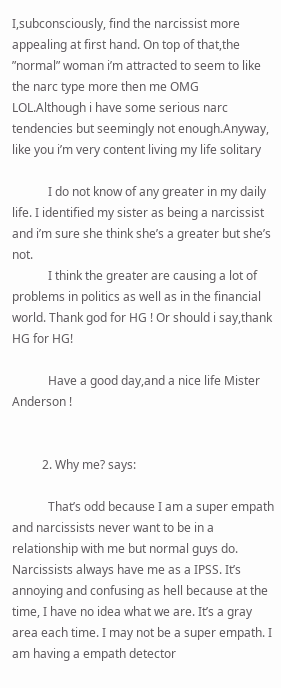I,subconsciously, find the narcissist more appealing at first hand. On top of that,the ”normal” woman i’m attracted to seem to like the narc type more then me OMG LOL.Although i have some serious narc tendencies but seemingly not enough.Anyway, like you i’m very content living my life solitary

            I do not know of any greater in my daily life. I identified my sister as being a narcissist and i’m sure she think she’s a greater but she’s not.
            I think the greater are causing a lot of problems in politics as well as in the financial world. Thank god for HG ! Or should i say,thank HG for HG!

            Have a good day,and a nice life Mister Anderson !


          2. Why me? says:

            That’s odd because I am a super empath and narcissists never want to be in a relationship with me but normal guys do. Narcissists always have me as a IPSS. It’s annoying and confusing as hell because at the time, I have no idea what we are. It’s a gray area each time. I may not be a super empath. I am having a empath detector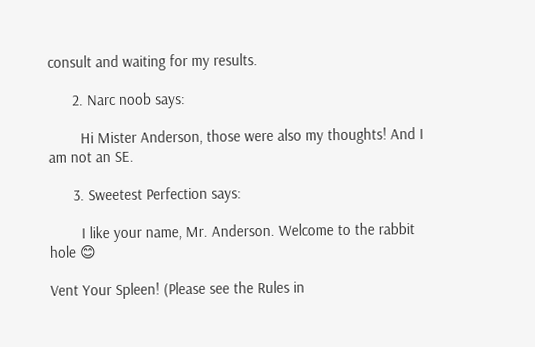consult and waiting for my results.

      2. Narc noob says:

        Hi Mister Anderson, those were also my thoughts! And I am not an SE.

      3. Sweetest Perfection says:

        I like your name, Mr. Anderson. Welcome to the rabbit hole 😊

Vent Your Spleen! (Please see the Rules in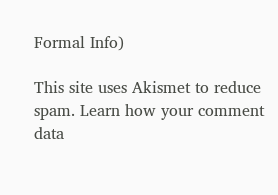Formal Info)

This site uses Akismet to reduce spam. Learn how your comment data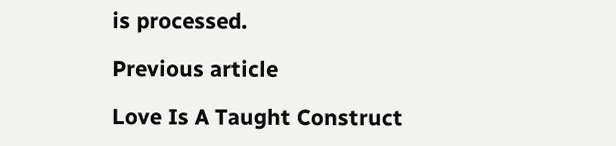is processed.

Previous article

Love Is A Taught Construct